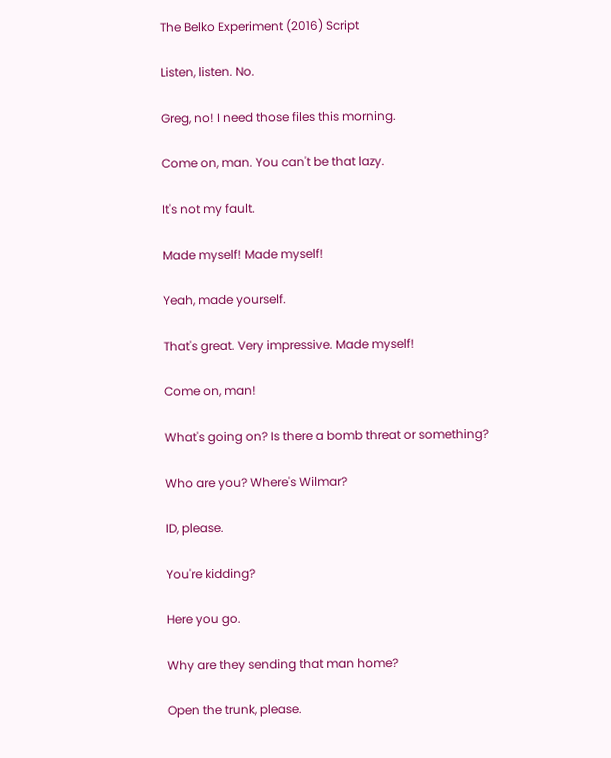The Belko Experiment (2016) Script

Listen, listen. No.

Greg, no! I need those files this morning.

Come on, man. You can't be that lazy.

It's not my fault.

Made myself! Made myself!

Yeah, made yourself.

That's great. Very impressive. Made myself!

Come on, man!

What's going on? Is there a bomb threat or something?

Who are you? Where's Wilmar?

ID, please.

You're kidding?

Here you go.

Why are they sending that man home?

Open the trunk, please.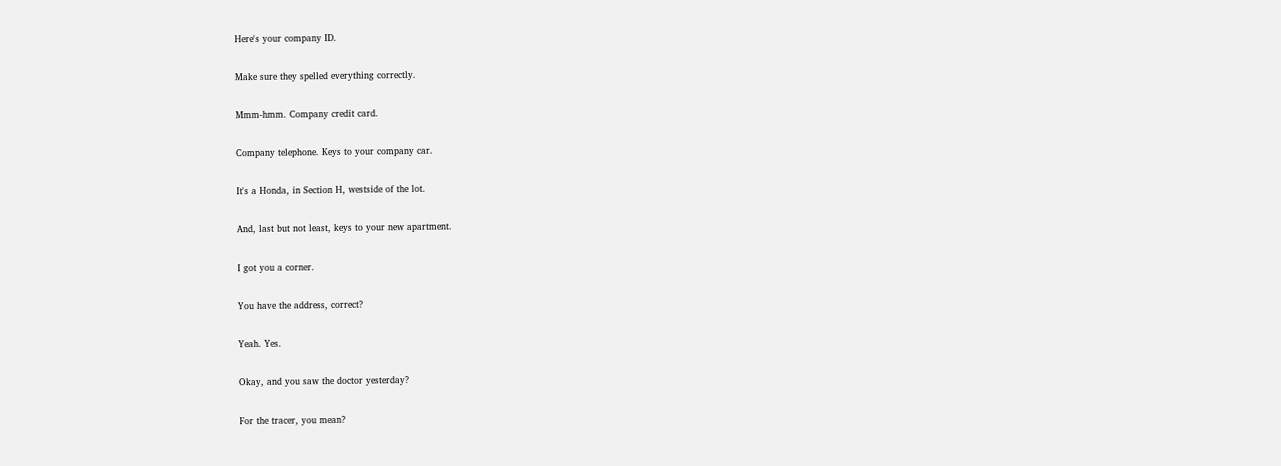Here's your company ID.

Make sure they spelled everything correctly.

Mmm-hmm. Company credit card.

Company telephone. Keys to your company car.

It's a Honda, in Section H, westside of the lot.

And, last but not least, keys to your new apartment.

I got you a corner.

You have the address, correct?

Yeah. Yes.

Okay, and you saw the doctor yesterday?

For the tracer, you mean?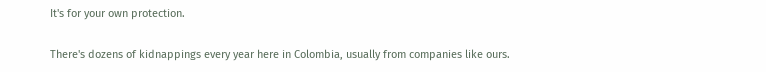It's for your own protection.

There's dozens of kidnappings every year here in Colombia, usually from companies like ours.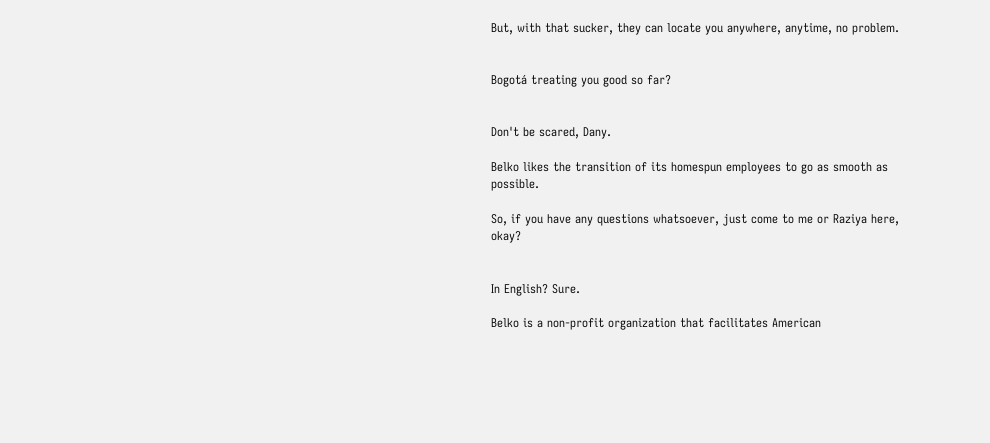But, with that sucker, they can locate you anywhere, anytime, no problem.


Bogotá treating you good so far?


Don't be scared, Dany.

Belko likes the transition of its homespun employees to go as smooth as possible.

So, if you have any questions whatsoever, just come to me or Raziya here, okay?


In English? Sure.

Belko is a non-profit organization that facilitates American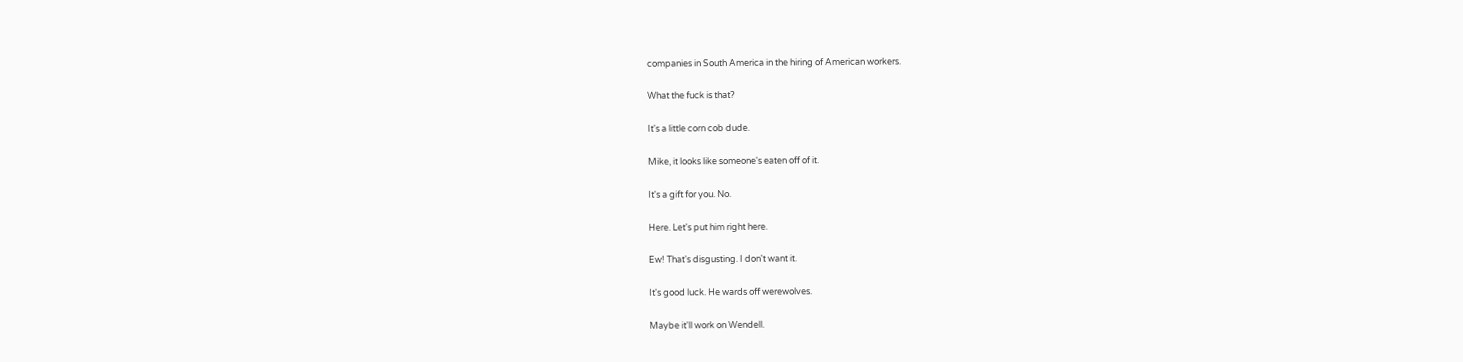companies in South America in the hiring of American workers.

What the fuck is that?

It's a little corn cob dude.

Mike, it looks like someone's eaten off of it.

It's a gift for you. No.

Here. Let's put him right here.

Ew! That's disgusting. I don't want it.

It's good luck. He wards off werewolves.

Maybe it'll work on Wendell.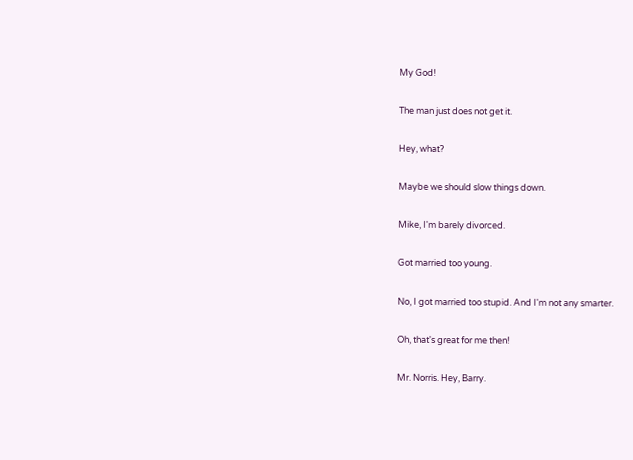My God!

The man just does not get it.

Hey, what?

Maybe we should slow things down.

Mike, I'm barely divorced.

Got married too young.

No, I got married too stupid. And I'm not any smarter.

Oh, that's great for me then!

Mr. Norris. Hey, Barry.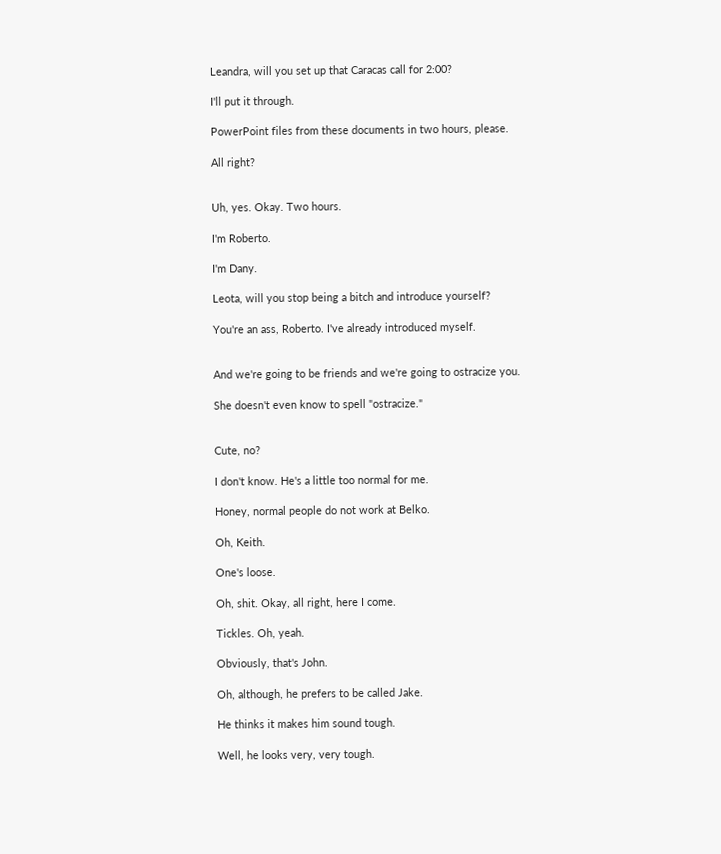Leandra, will you set up that Caracas call for 2:00?

I'll put it through.

PowerPoint files from these documents in two hours, please.

All right?


Uh, yes. Okay. Two hours.

I'm Roberto.

I'm Dany.

Leota, will you stop being a bitch and introduce yourself?

You're an ass, Roberto. I've already introduced myself.


And we're going to be friends and we're going to ostracize you.

She doesn't even know to spell "ostracize."


Cute, no?

I don't know. He's a little too normal for me.

Honey, normal people do not work at Belko.

Oh, Keith.

One's loose.

Oh, shit. Okay, all right, here I come.

Tickles. Oh, yeah.

Obviously, that's John.

Oh, although, he prefers to be called Jake.

He thinks it makes him sound tough.

Well, he looks very, very tough.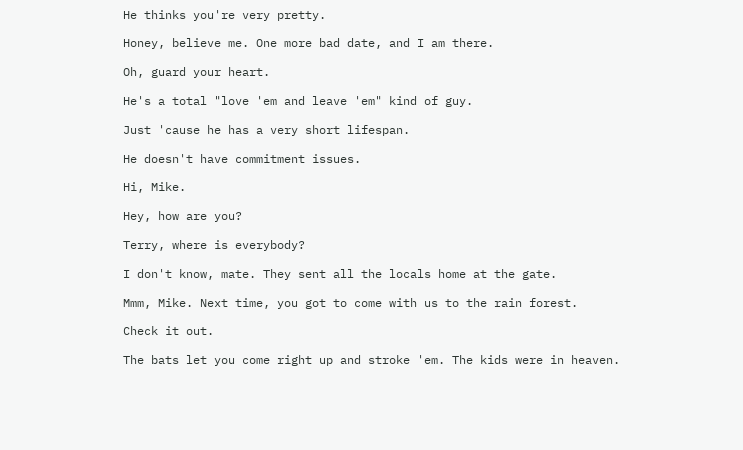He thinks you're very pretty.

Honey, believe me. One more bad date, and I am there.

Oh, guard your heart.

He's a total "love 'em and leave 'em" kind of guy.

Just 'cause he has a very short lifespan.

He doesn't have commitment issues.

Hi, Mike.

Hey, how are you?

Terry, where is everybody?

I don't know, mate. They sent all the locals home at the gate.

Mmm, Mike. Next time, you got to come with us to the rain forest.

Check it out.

The bats let you come right up and stroke 'em. The kids were in heaven.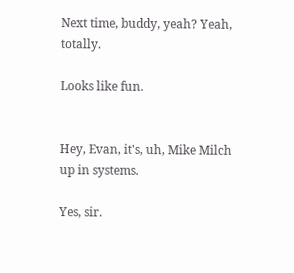Next time, buddy, yeah? Yeah, totally.

Looks like fun.


Hey, Evan, it's, uh, Mike Milch up in systems.

Yes, sir.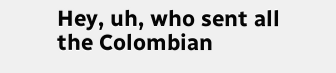Hey, uh, who sent all the Colombian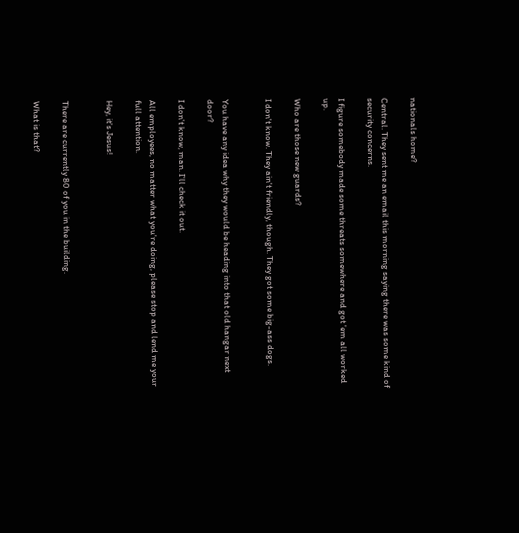nationals home?

Central. They sent me an email this morning saying there was some kind of security concerns.

I figure somebody made some threats somewhere and got 'em all worked up.

Who are those new guards?

I don't know. They ain't friendly, though. They got some big-ass dogs.


You have any idea why they would be heading into that old hangar next door?

I don't know, man. I'll check it out.

All employees, no matter what you're doing, please stop and lend me your full attention.

Hey, it's Jesus!


There are currently 80 of you in the building.

What is that?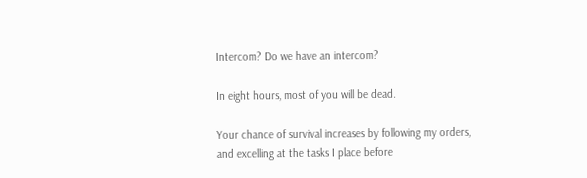Intercom? Do we have an intercom?

In eight hours, most of you will be dead.

Your chance of survival increases by following my orders, and excelling at the tasks I place before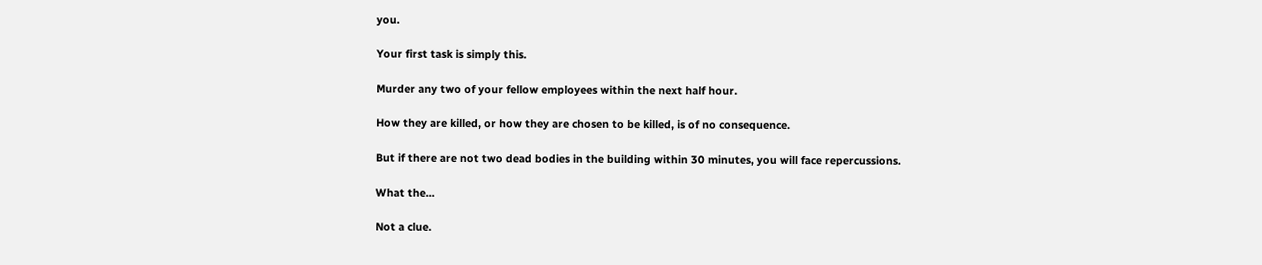you.

Your first task is simply this.

Murder any two of your fellow employees within the next half hour.

How they are killed, or how they are chosen to be killed, is of no consequence.

But if there are not two dead bodies in the building within 30 minutes, you will face repercussions.

What the...

Not a clue.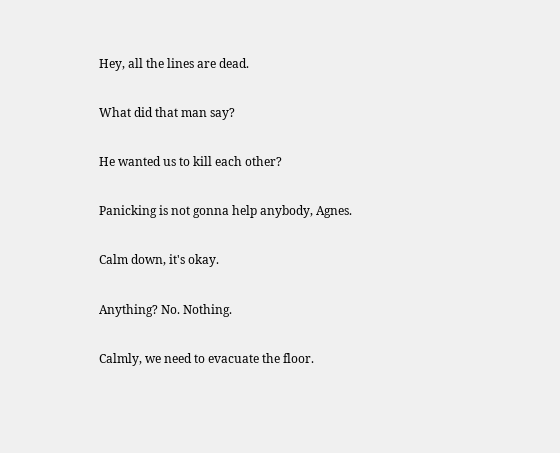Hey, all the lines are dead.

What did that man say?

He wanted us to kill each other?

Panicking is not gonna help anybody, Agnes.

Calm down, it's okay.

Anything? No. Nothing.

Calmly, we need to evacuate the floor.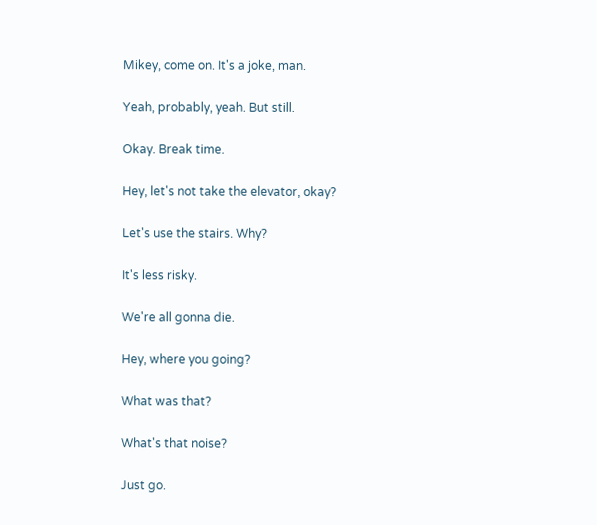Mikey, come on. It's a joke, man.

Yeah, probably, yeah. But still.

Okay. Break time.

Hey, let's not take the elevator, okay?

Let's use the stairs. Why?

It's less risky.

We're all gonna die.

Hey, where you going?

What was that?

What's that noise?

Just go.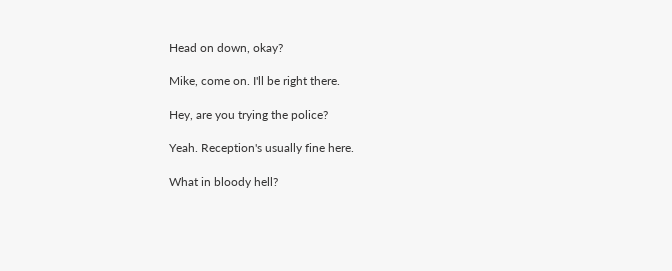Head on down, okay?

Mike, come on. I'll be right there.

Hey, are you trying the police?

Yeah. Reception's usually fine here.

What in bloody hell?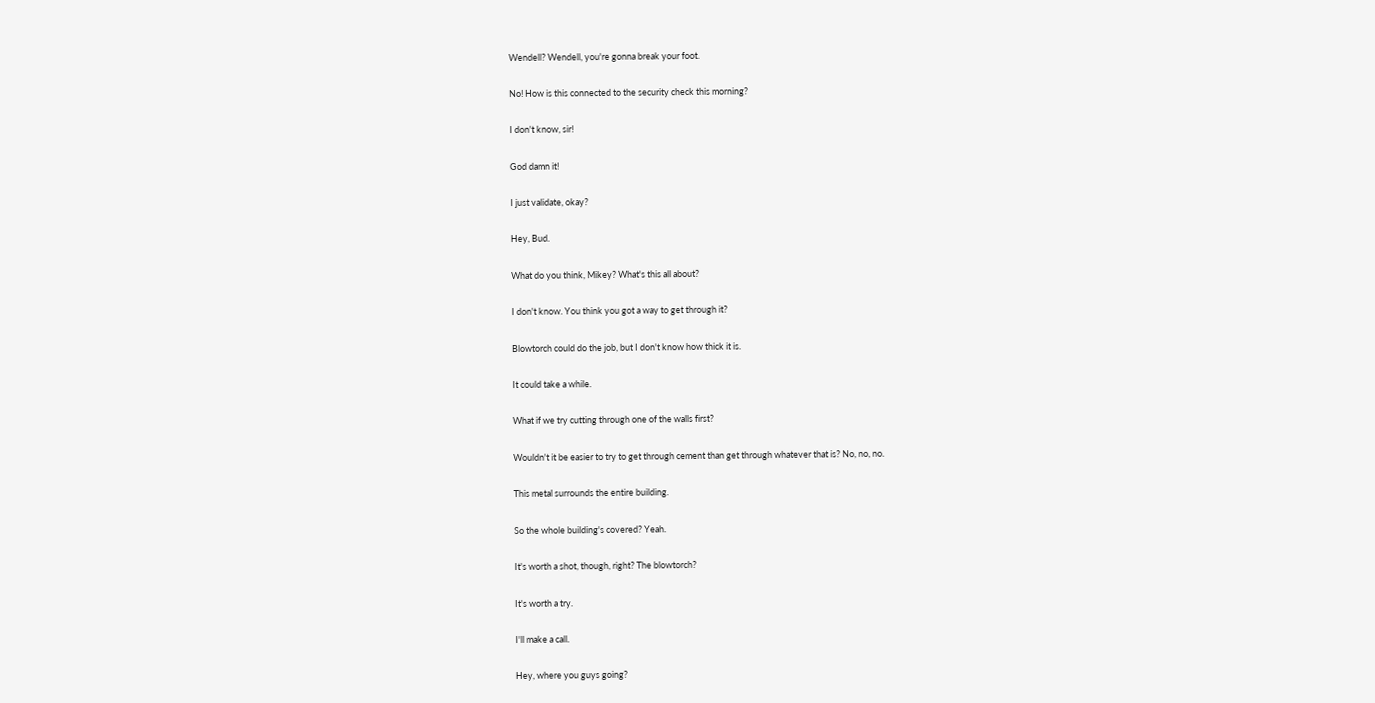Wendell? Wendell, you're gonna break your foot.

No! How is this connected to the security check this morning?

I don't know, sir!

God damn it!

I just validate, okay?

Hey, Bud.

What do you think, Mikey? What's this all about?

I don't know. You think you got a way to get through it?

Blowtorch could do the job, but I don't know how thick it is.

It could take a while.

What if we try cutting through one of the walls first?

Wouldn't it be easier to try to get through cement than get through whatever that is? No, no, no.

This metal surrounds the entire building.

So the whole building's covered? Yeah.

It's worth a shot, though, right? The blowtorch?

It's worth a try.

I'll make a call.

Hey, where you guys going?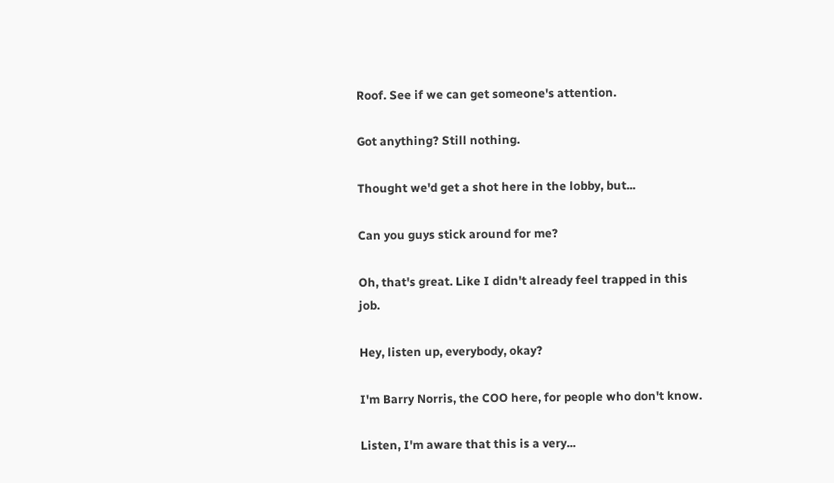Roof. See if we can get someone's attention.

Got anything? Still nothing.

Thought we'd get a shot here in the lobby, but...

Can you guys stick around for me?

Oh, that's great. Like I didn't already feel trapped in this job.

Hey, listen up, everybody, okay?

I'm Barry Norris, the COO here, for people who don't know.

Listen, I'm aware that this is a very...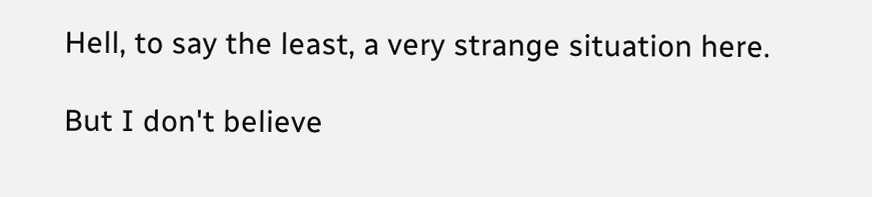Hell, to say the least, a very strange situation here.

But I don't believe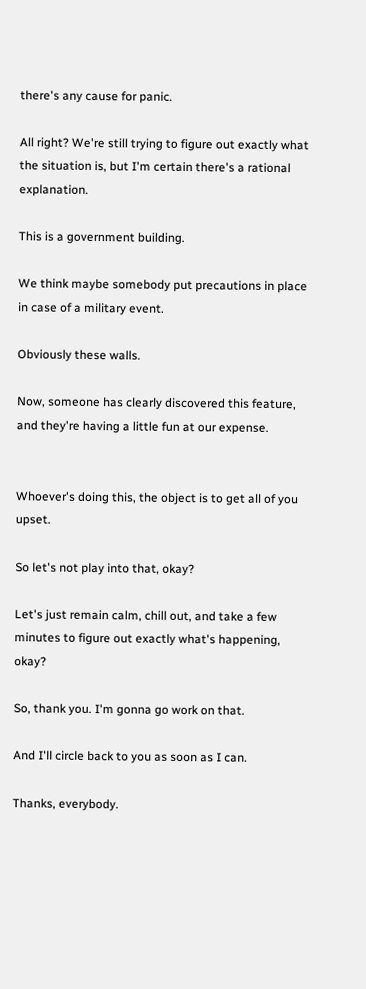there's any cause for panic.

All right? We're still trying to figure out exactly what the situation is, but I'm certain there's a rational explanation.

This is a government building.

We think maybe somebody put precautions in place in case of a military event.

Obviously these walls.

Now, someone has clearly discovered this feature, and they're having a little fun at our expense.


Whoever's doing this, the object is to get all of you upset.

So let's not play into that, okay?

Let's just remain calm, chill out, and take a few minutes to figure out exactly what's happening, okay?

So, thank you. I'm gonna go work on that.

And I'll circle back to you as soon as I can.

Thanks, everybody.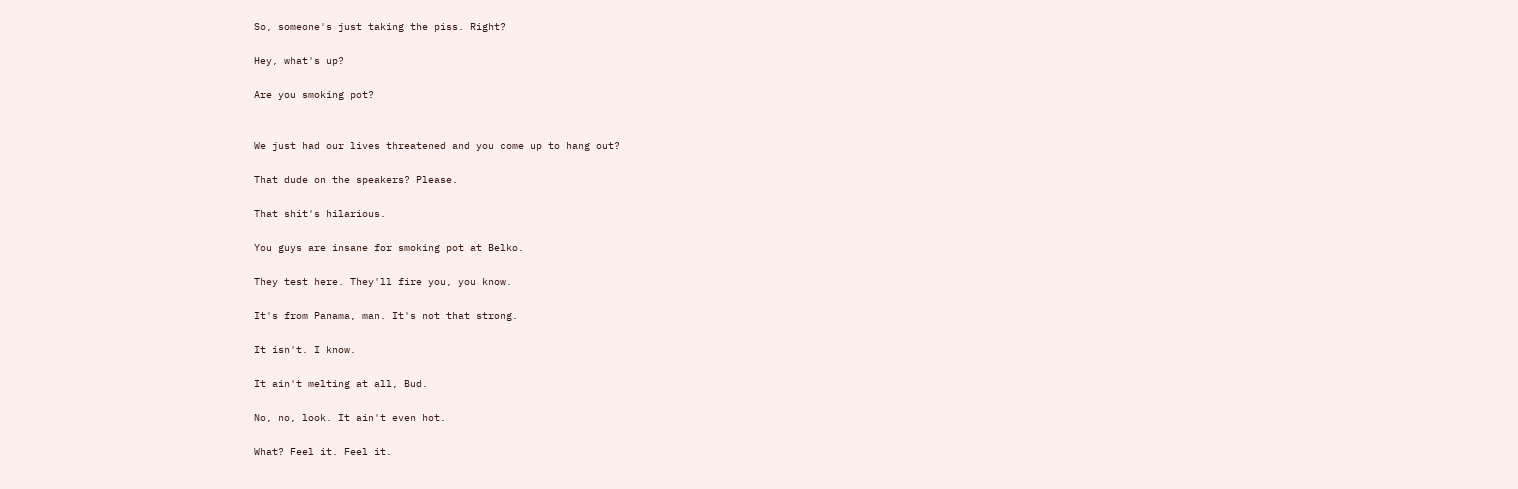So, someone's just taking the piss. Right?

Hey, what's up?

Are you smoking pot?


We just had our lives threatened and you come up to hang out?

That dude on the speakers? Please.

That shit's hilarious.

You guys are insane for smoking pot at Belko.

They test here. They'll fire you, you know.

It's from Panama, man. It's not that strong.

It isn't. I know.

It ain't melting at all, Bud.

No, no, look. It ain't even hot.

What? Feel it. Feel it.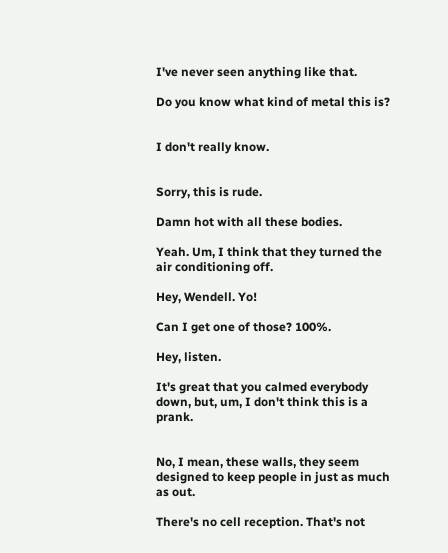I've never seen anything like that.

Do you know what kind of metal this is?


I don't really know.


Sorry, this is rude.

Damn hot with all these bodies.

Yeah. Um, I think that they turned the air conditioning off.

Hey, Wendell. Yo!

Can I get one of those? 100%.

Hey, listen.

It's great that you calmed everybody down, but, um, I don't think this is a prank.


No, I mean, these walls, they seem designed to keep people in just as much as out.

There's no cell reception. That's not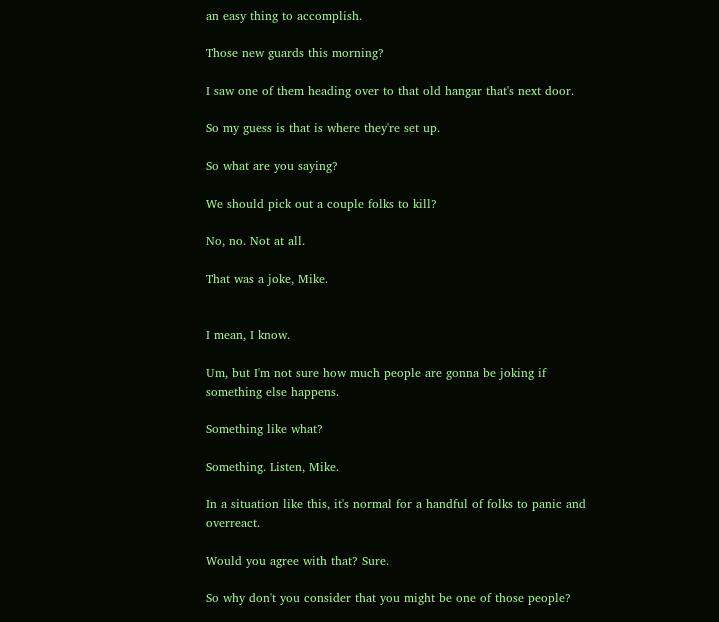an easy thing to accomplish.

Those new guards this morning?

I saw one of them heading over to that old hangar that's next door.

So my guess is that is where they're set up.

So what are you saying?

We should pick out a couple folks to kill?

No, no. Not at all.

That was a joke, Mike.


I mean, I know.

Um, but I'm not sure how much people are gonna be joking if something else happens.

Something like what?

Something. Listen, Mike.

In a situation like this, it's normal for a handful of folks to panic and overreact.

Would you agree with that? Sure.

So why don't you consider that you might be one of those people?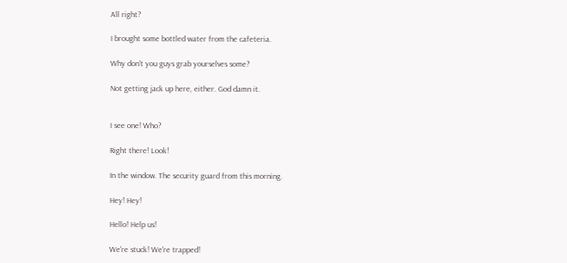All right?

I brought some bottled water from the cafeteria.

Why don't you guys grab yourselves some?

Not getting jack up here, either. God damn it.


I see one! Who?

Right there! Look!

In the window. The security guard from this morning.

Hey! Hey!

Hello! Help us!

We're stuck! We're trapped!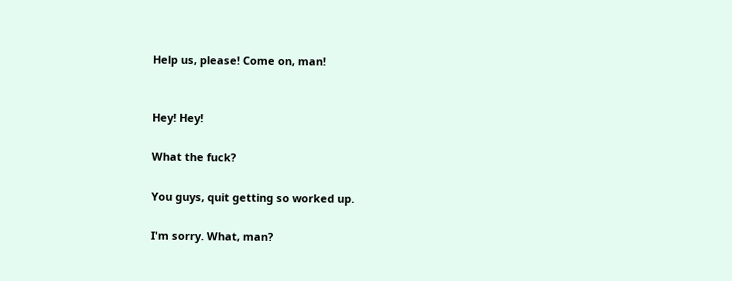Help us, please! Come on, man!


Hey! Hey!

What the fuck?

You guys, quit getting so worked up.

I'm sorry. What, man?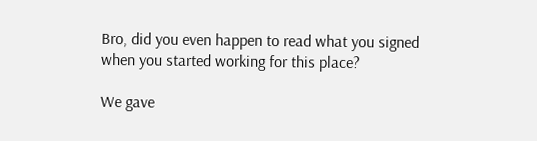Bro, did you even happen to read what you signed when you started working for this place?

We gave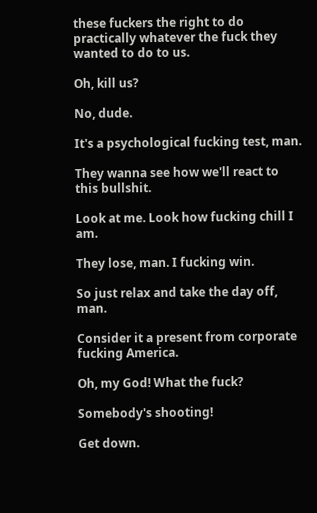these fuckers the right to do practically whatever the fuck they wanted to do to us.

Oh, kill us?

No, dude.

It's a psychological fucking test, man.

They wanna see how we'll react to this bullshit.

Look at me. Look how fucking chill I am.

They lose, man. I fucking win.

So just relax and take the day off, man.

Consider it a present from corporate fucking America.

Oh, my God! What the fuck?

Somebody's shooting!

Get down.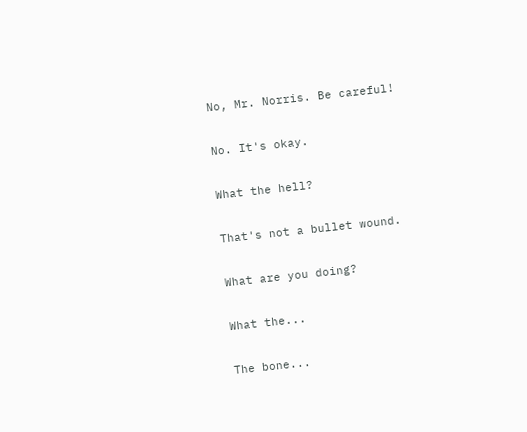No, Mr. Norris. Be careful!

No. It's okay.

What the hell?

That's not a bullet wound.

What are you doing?

What the...

The bone...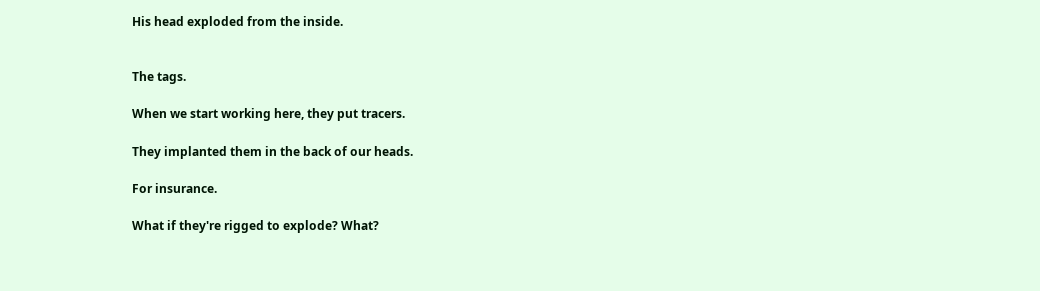His head exploded from the inside.


The tags.

When we start working here, they put tracers.

They implanted them in the back of our heads.

For insurance.

What if they're rigged to explode? What?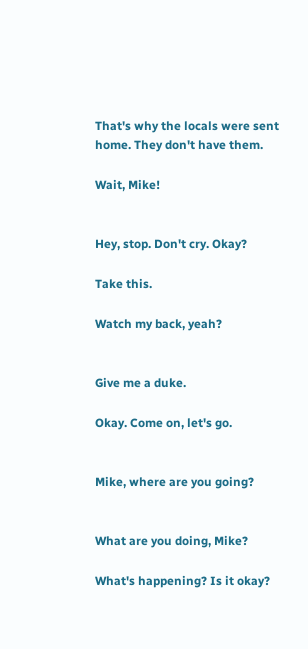That's why the locals were sent home. They don't have them.

Wait, Mike!


Hey, stop. Don't cry. Okay?

Take this.

Watch my back, yeah?


Give me a duke.

Okay. Come on, let's go.


Mike, where are you going?


What are you doing, Mike?

What's happening? Is it okay?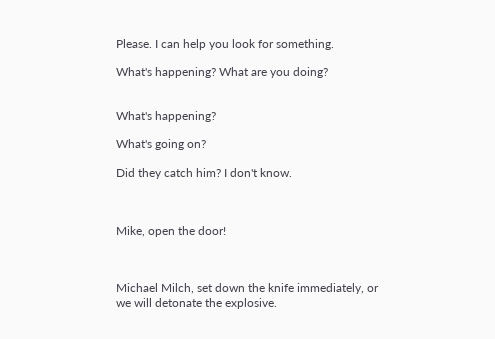Please. I can help you look for something.

What's happening? What are you doing?


What's happening?

What's going on?

Did they catch him? I don't know.



Mike, open the door!



Michael Milch, set down the knife immediately, or we will detonate the explosive.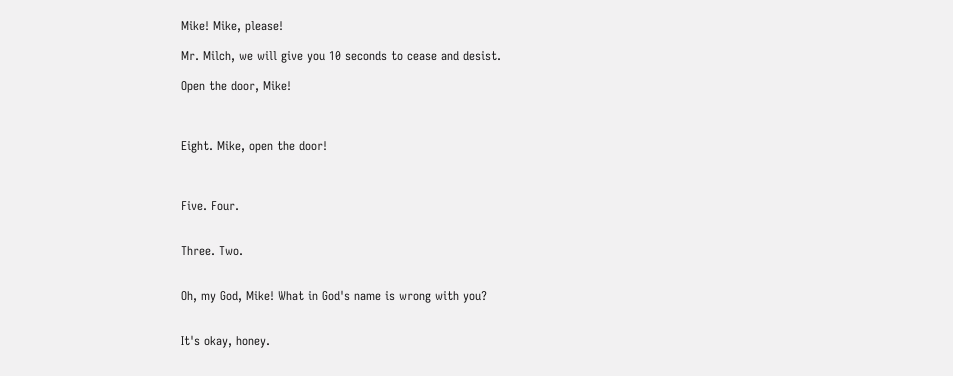Mike! Mike, please!

Mr. Milch, we will give you 10 seconds to cease and desist.

Open the door, Mike!



Eight. Mike, open the door!



Five. Four.


Three. Two.


Oh, my God, Mike! What in God's name is wrong with you?


It's okay, honey.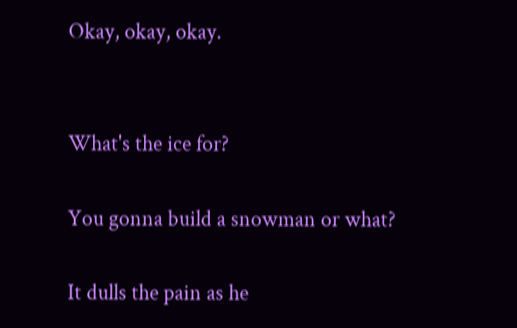Okay, okay, okay.


What's the ice for?

You gonna build a snowman or what?

It dulls the pain as he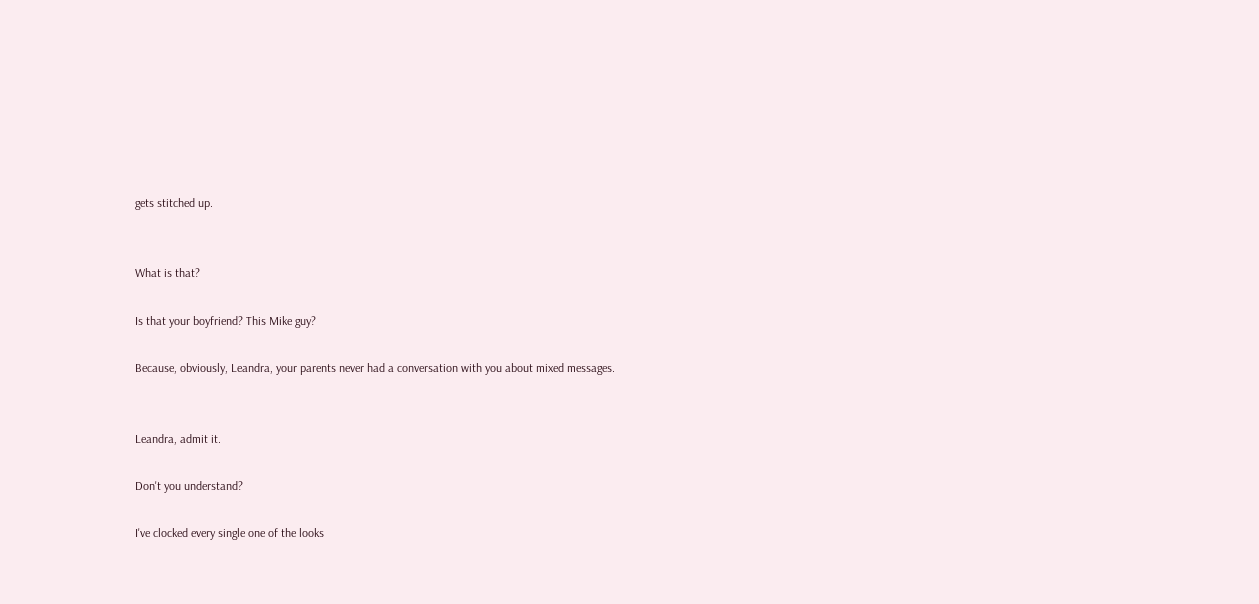gets stitched up.


What is that?

Is that your boyfriend? This Mike guy?

Because, obviously, Leandra, your parents never had a conversation with you about mixed messages.


Leandra, admit it.

Don't you understand?

I've clocked every single one of the looks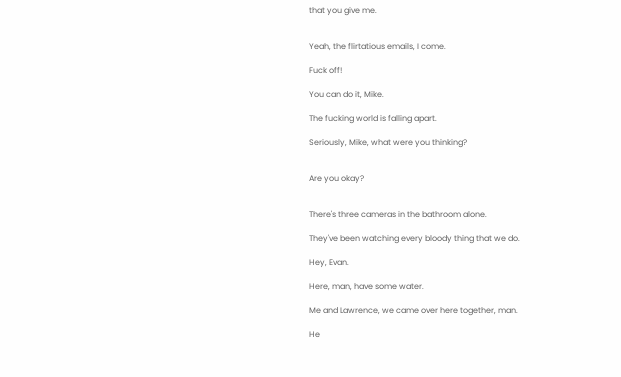that you give me.


Yeah, the flirtatious emails, I come.

Fuck off!

You can do it, Mike.

The fucking world is falling apart.

Seriously, Mike, what were you thinking?


Are you okay?


There's three cameras in the bathroom alone.

They've been watching every bloody thing that we do.

Hey, Evan.

Here, man, have some water.

Me and Lawrence, we came over here together, man.

He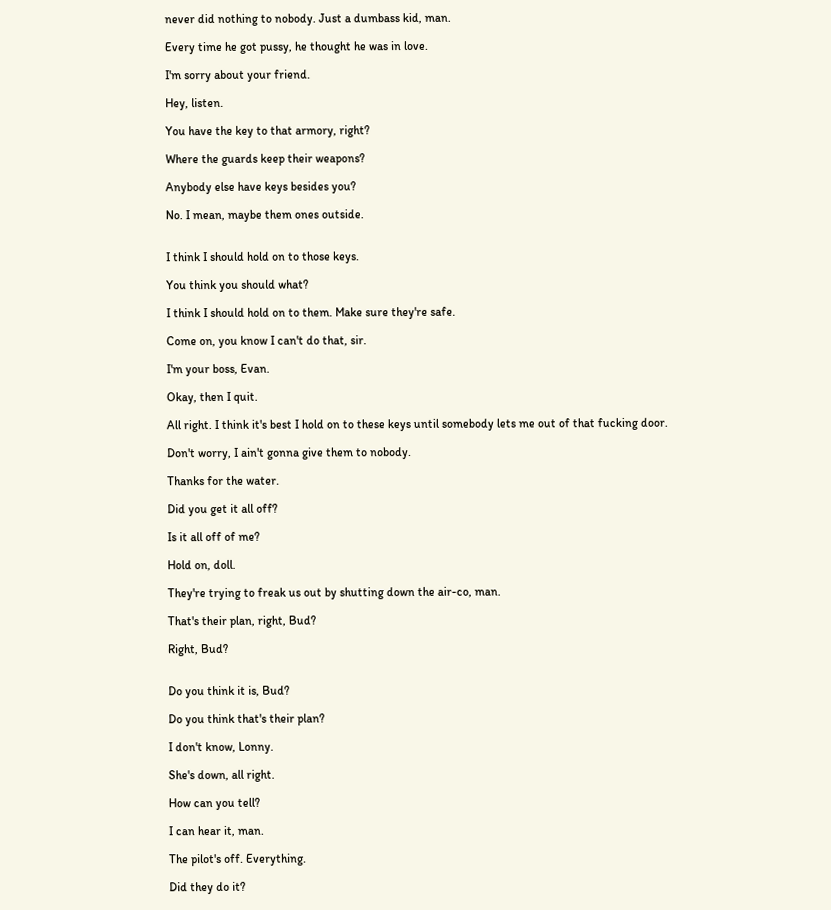never did nothing to nobody. Just a dumbass kid, man.

Every time he got pussy, he thought he was in love.

I'm sorry about your friend.

Hey, listen.

You have the key to that armory, right?

Where the guards keep their weapons?

Anybody else have keys besides you?

No. I mean, maybe them ones outside.


I think I should hold on to those keys.

You think you should what?

I think I should hold on to them. Make sure they're safe.

Come on, you know I can't do that, sir.

I'm your boss, Evan.

Okay, then I quit.

All right. I think it's best I hold on to these keys until somebody lets me out of that fucking door.

Don't worry, I ain't gonna give them to nobody.

Thanks for the water.

Did you get it all off?

Is it all off of me?

Hold on, doll.

They're trying to freak us out by shutting down the air-co, man.

That's their plan, right, Bud?

Right, Bud?


Do you think it is, Bud?

Do you think that's their plan?

I don't know, Lonny.

She's down, all right.

How can you tell?

I can hear it, man.

The pilot's off. Everything.

Did they do it?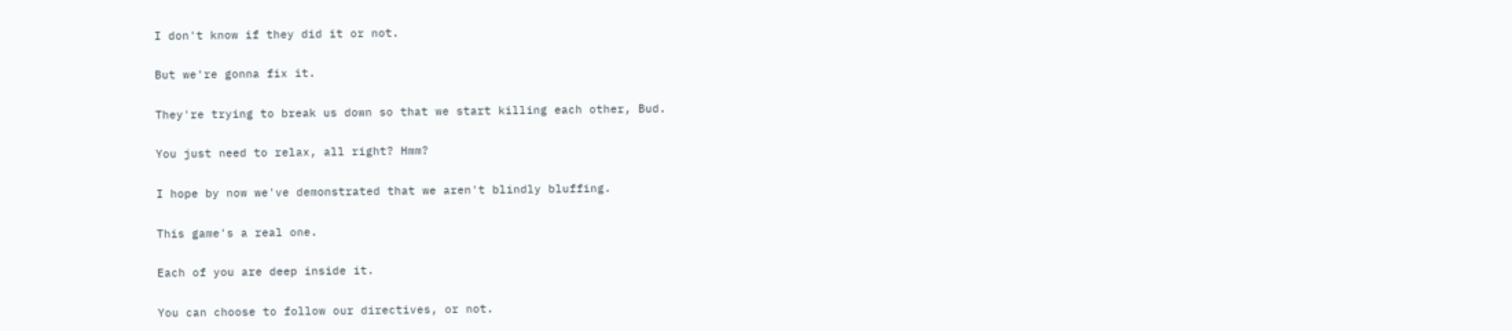I don't know if they did it or not.

But we're gonna fix it.

They're trying to break us down so that we start killing each other, Bud.

You just need to relax, all right? Hmm?

I hope by now we've demonstrated that we aren't blindly bluffing.

This game's a real one.

Each of you are deep inside it.

You can choose to follow our directives, or not.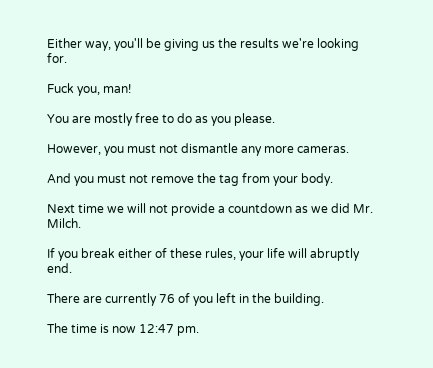Either way, you'll be giving us the results we're looking for.

Fuck you, man!

You are mostly free to do as you please.

However, you must not dismantle any more cameras.

And you must not remove the tag from your body.

Next time we will not provide a countdown as we did Mr. Milch.

If you break either of these rules, your life will abruptly end.

There are currently 76 of you left in the building.

The time is now 12:47 pm.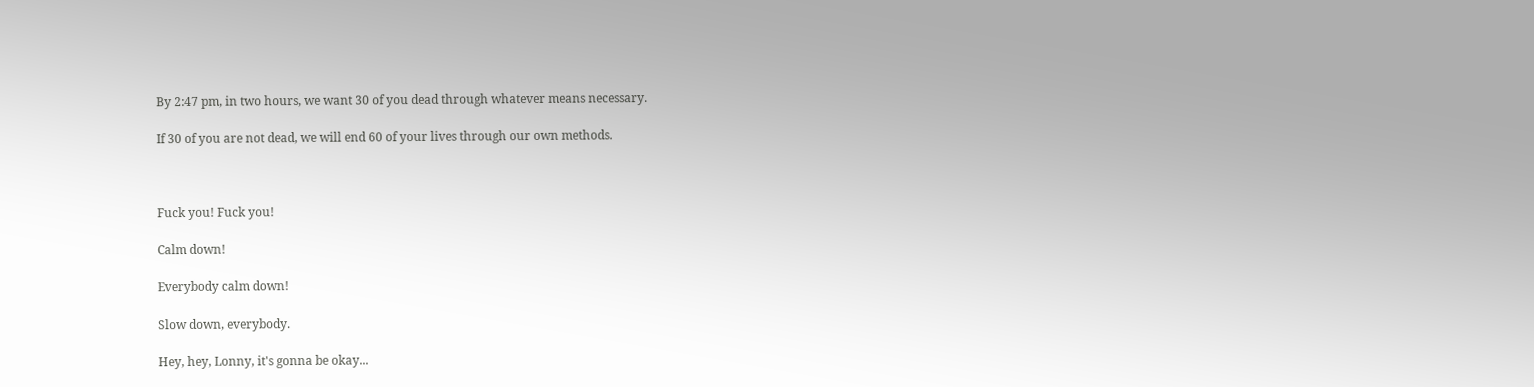By 2:47 pm, in two hours, we want 30 of you dead through whatever means necessary.

If 30 of you are not dead, we will end 60 of your lives through our own methods.



Fuck you! Fuck you!

Calm down!

Everybody calm down!

Slow down, everybody.

Hey, hey, Lonny, it's gonna be okay...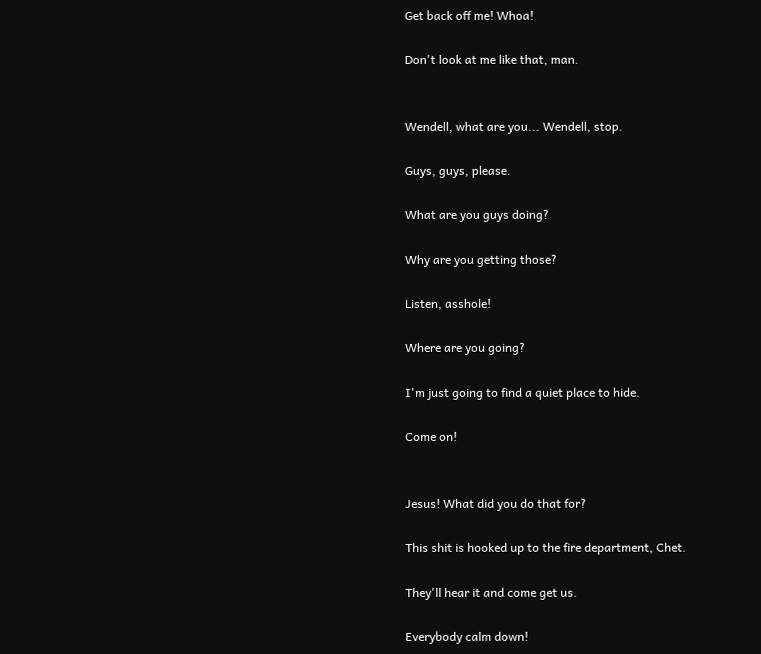Get back off me! Whoa!

Don't look at me like that, man.


Wendell, what are you... Wendell, stop.

Guys, guys, please.

What are you guys doing?

Why are you getting those?

Listen, asshole!

Where are you going?

I'm just going to find a quiet place to hide.

Come on!


Jesus! What did you do that for?

This shit is hooked up to the fire department, Chet.

They'll hear it and come get us.

Everybody calm down!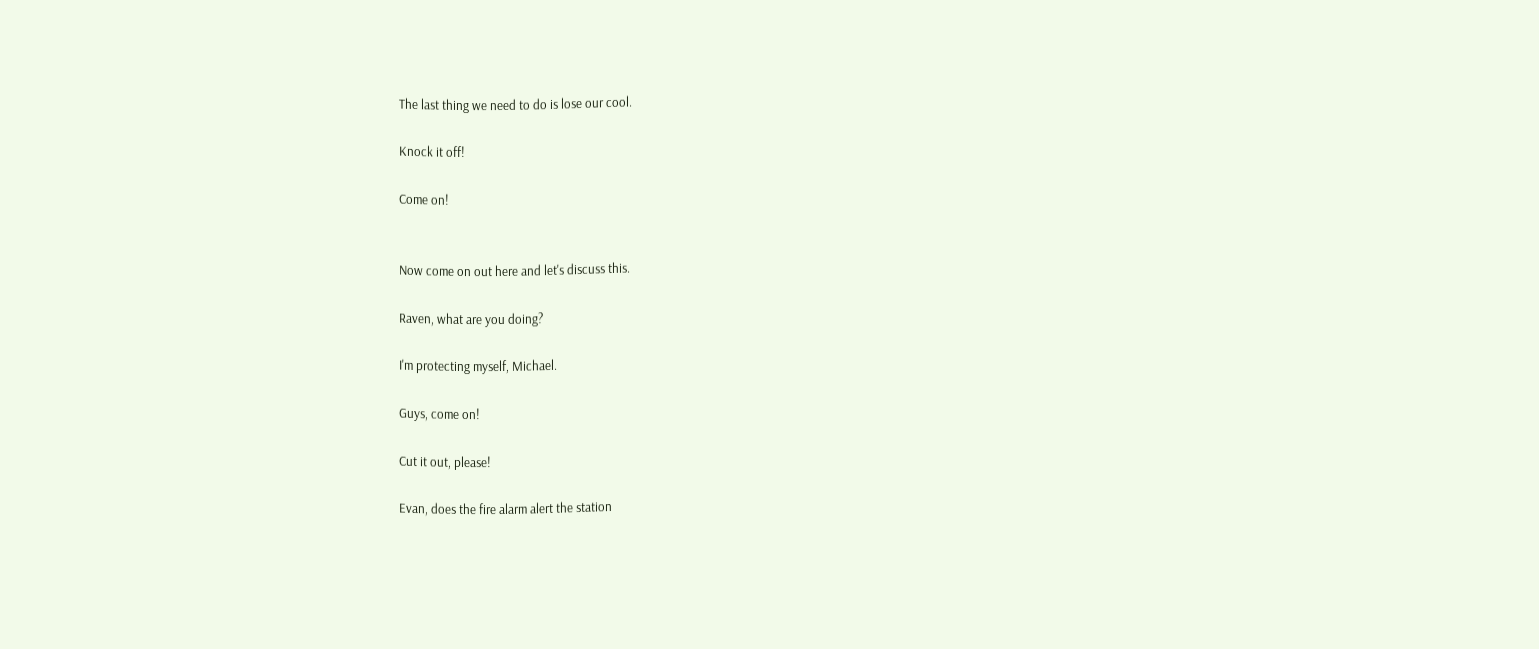The last thing we need to do is lose our cool.

Knock it off!

Come on!


Now come on out here and let's discuss this.

Raven, what are you doing?

I'm protecting myself, Michael.

Guys, come on!

Cut it out, please!

Evan, does the fire alarm alert the station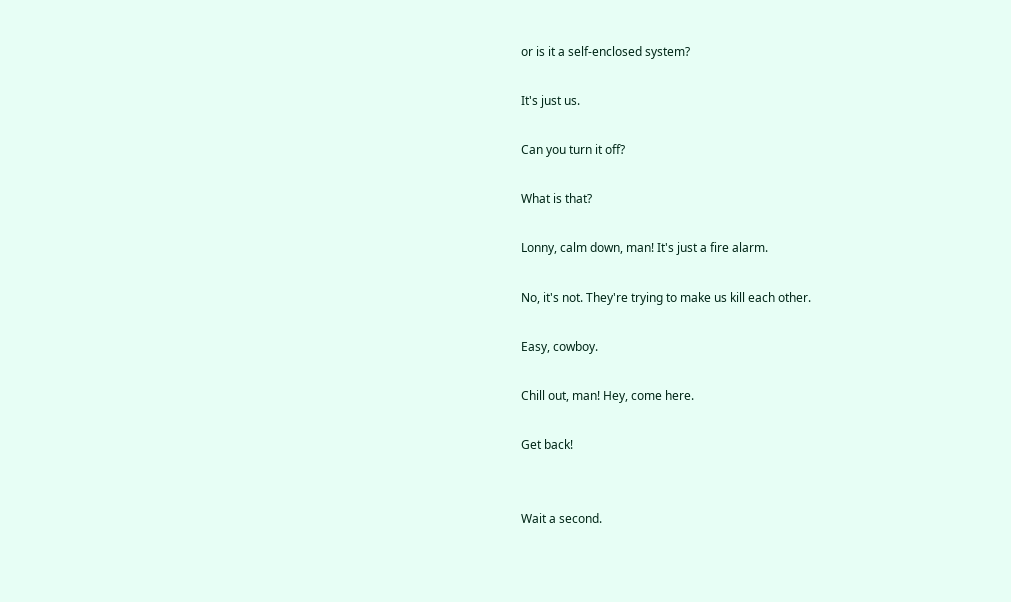or is it a self-enclosed system?

It's just us.

Can you turn it off?

What is that?

Lonny, calm down, man! It's just a fire alarm.

No, it's not. They're trying to make us kill each other.

Easy, cowboy.

Chill out, man! Hey, come here.

Get back!


Wait a second.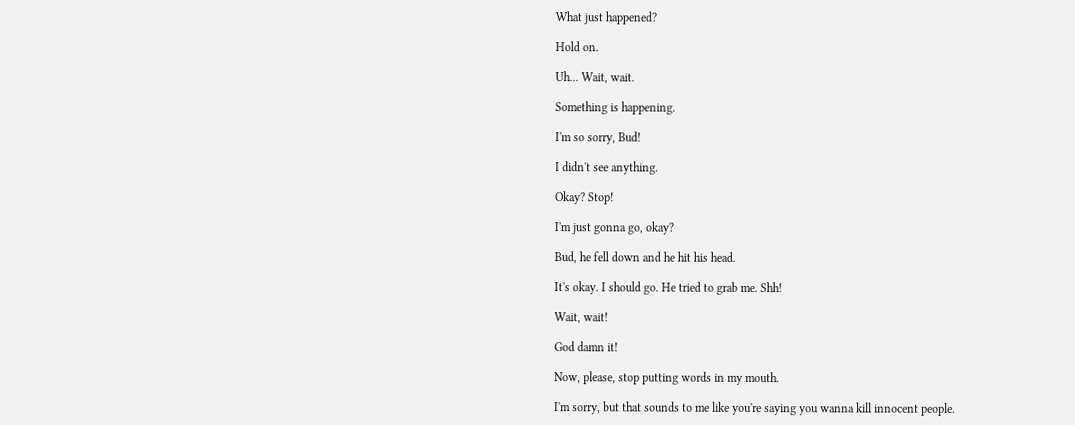What just happened?

Hold on.

Uh... Wait, wait.

Something is happening.

I'm so sorry, Bud!

I didn't see anything.

Okay? Stop!

I'm just gonna go, okay?

Bud, he fell down and he hit his head.

It's okay. I should go. He tried to grab me. Shh!

Wait, wait!

God damn it!

Now, please, stop putting words in my mouth.

I'm sorry, but that sounds to me like you're saying you wanna kill innocent people.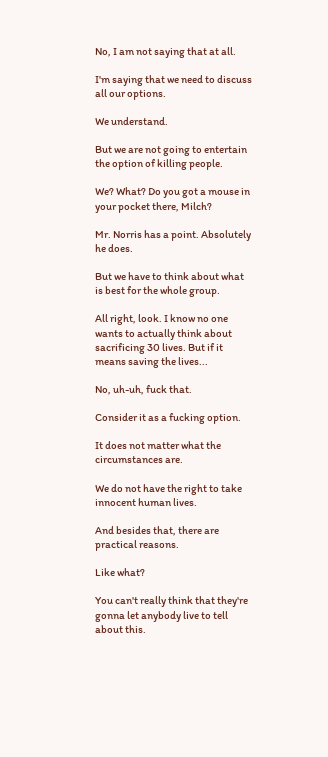No, I am not saying that at all.

I'm saying that we need to discuss all our options.

We understand.

But we are not going to entertain the option of killing people.

We? What? Do you got a mouse in your pocket there, Milch?

Mr. Norris has a point. Absolutely he does.

But we have to think about what is best for the whole group.

All right, look. I know no one wants to actually think about sacrificing 30 lives. But if it means saving the lives...

No, uh-uh, fuck that.

Consider it as a fucking option.

It does not matter what the circumstances are.

We do not have the right to take innocent human lives.

And besides that, there are practical reasons.

Like what?

You can't really think that they're gonna let anybody live to tell about this.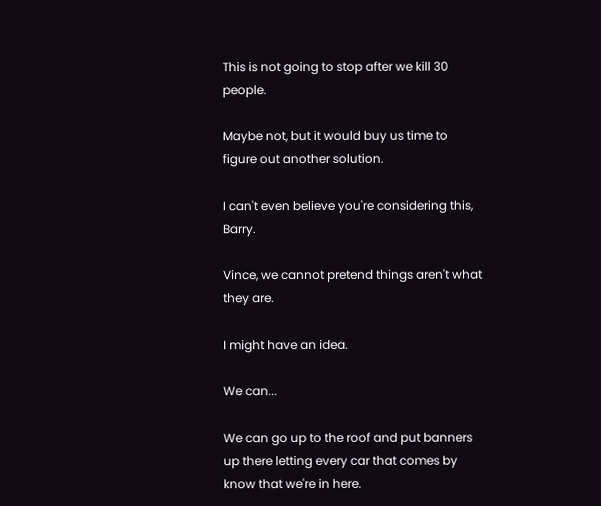This is not going to stop after we kill 30 people.

Maybe not, but it would buy us time to figure out another solution.

I can't even believe you're considering this, Barry.

Vince, we cannot pretend things aren't what they are.

I might have an idea.

We can...

We can go up to the roof and put banners up there letting every car that comes by know that we're in here.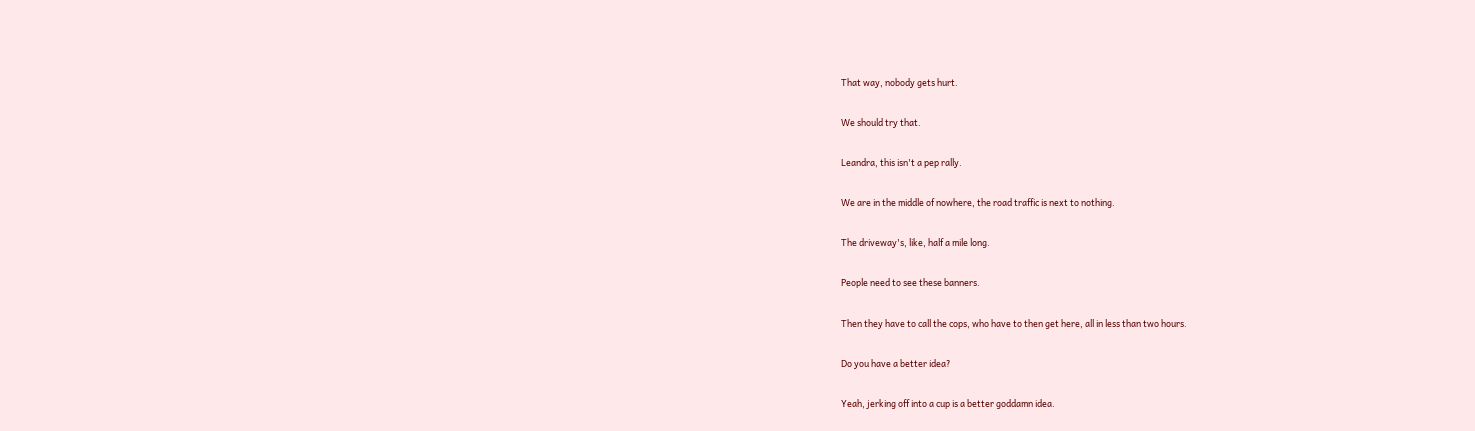That way, nobody gets hurt.

We should try that.

Leandra, this isn't a pep rally.

We are in the middle of nowhere, the road traffic is next to nothing.

The driveway's, like, half a mile long.

People need to see these banners.

Then they have to call the cops, who have to then get here, all in less than two hours.

Do you have a better idea?

Yeah, jerking off into a cup is a better goddamn idea.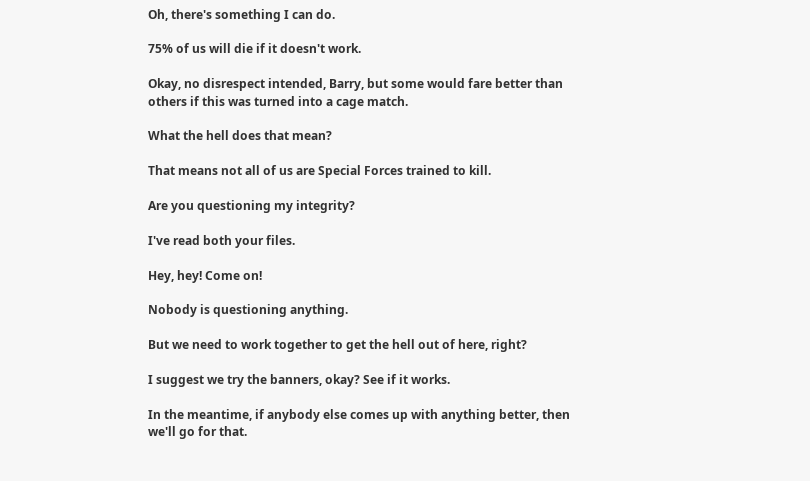Oh, there's something I can do.

75% of us will die if it doesn't work.

Okay, no disrespect intended, Barry, but some would fare better than others if this was turned into a cage match.

What the hell does that mean?

That means not all of us are Special Forces trained to kill.

Are you questioning my integrity?

I've read both your files.

Hey, hey! Come on!

Nobody is questioning anything.

But we need to work together to get the hell out of here, right?

I suggest we try the banners, okay? See if it works.

In the meantime, if anybody else comes up with anything better, then we'll go for that.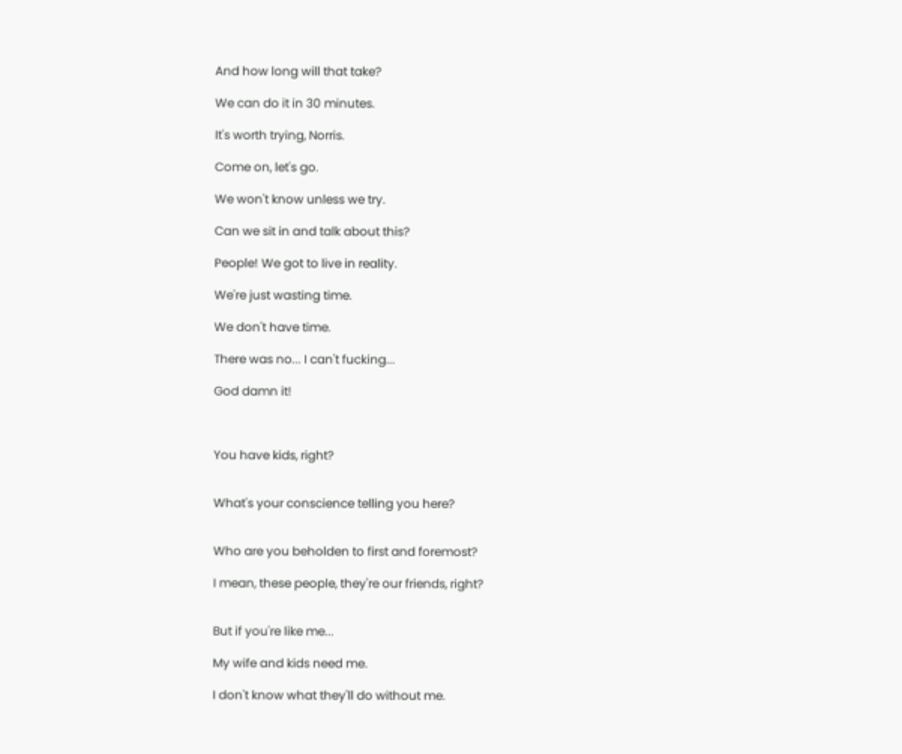And how long will that take?

We can do it in 30 minutes.

It's worth trying, Norris.

Come on, let's go.

We won't know unless we try.

Can we sit in and talk about this?

People! We got to live in reality.

We're just wasting time.

We don't have time.

There was no... I can't fucking...

God damn it!



You have kids, right?


What's your conscience telling you here?


Who are you beholden to first and foremost?

I mean, these people, they're our friends, right?


But if you're like me...

My wife and kids need me.

I don't know what they'll do without me.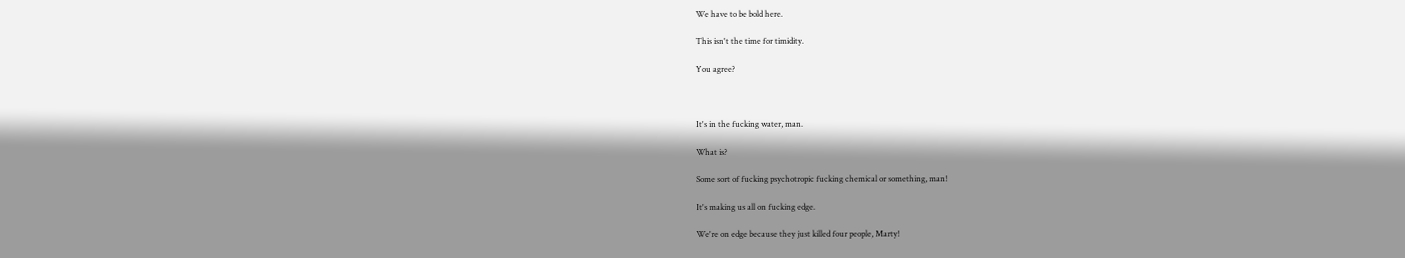We have to be bold here.

This isn't the time for timidity.

You agree?



It's in the fucking water, man.

What is?

Some sort of fucking psychotropic fucking chemical or something, man!

It's making us all on fucking edge.

We're on edge because they just killed four people, Marty!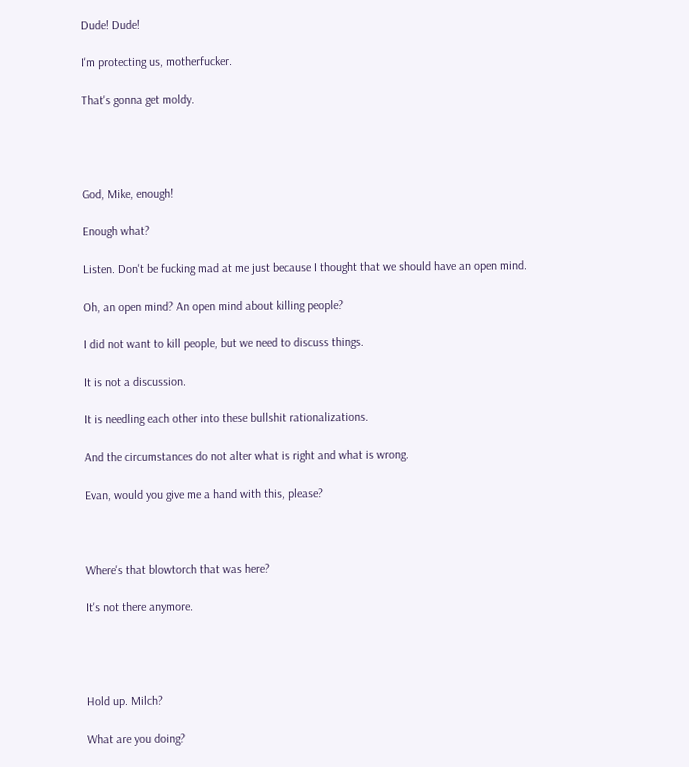Dude! Dude!

I'm protecting us, motherfucker.

That's gonna get moldy.




God, Mike, enough!

Enough what?

Listen. Don't be fucking mad at me just because I thought that we should have an open mind.

Oh, an open mind? An open mind about killing people?

I did not want to kill people, but we need to discuss things.

It is not a discussion.

It is needling each other into these bullshit rationalizations.

And the circumstances do not alter what is right and what is wrong.

Evan, would you give me a hand with this, please?



Where's that blowtorch that was here?

It's not there anymore.




Hold up. Milch?

What are you doing?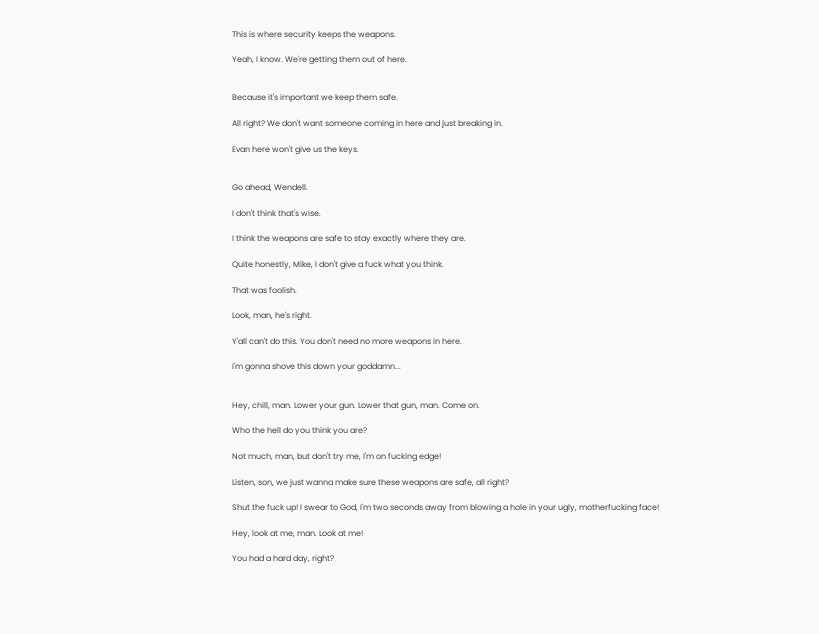This is where security keeps the weapons.

Yeah, I know. We're getting them out of here.


Because it's important we keep them safe.

All right? We don't want someone coming in here and just breaking in.

Evan here won't give us the keys.


Go ahead, Wendell.

I don't think that's wise.

I think the weapons are safe to stay exactly where they are.

Quite honestly, Mike, I don't give a fuck what you think.

That was foolish.

Look, man, he's right.

Y'all can't do this. You don't need no more weapons in here.

I'm gonna shove this down your goddamn...


Hey, chill, man. Lower your gun. Lower that gun, man. Come on.

Who the hell do you think you are?

Not much, man, but don't try me, I'm on fucking edge!

Listen, son, we just wanna make sure these weapons are safe, all right?

Shut the fuck up! I swear to God, I'm two seconds away from blowing a hole in your ugly, motherfucking face!

Hey, look at me, man. Look at me!

You had a hard day, right?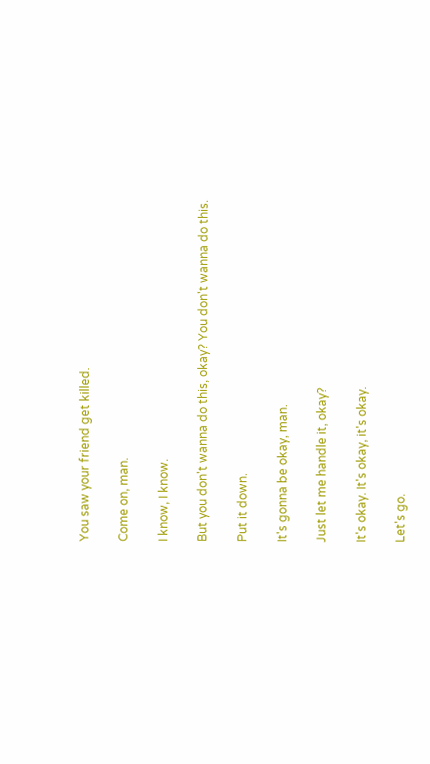You saw your friend get killed.

Come on, man.

I know, I know.

But you don't wanna do this, okay? You don't wanna do this.

Put it down.

It's gonna be okay, man.

Just let me handle it, okay?

It's okay. It's okay, it's okay.

Let's go.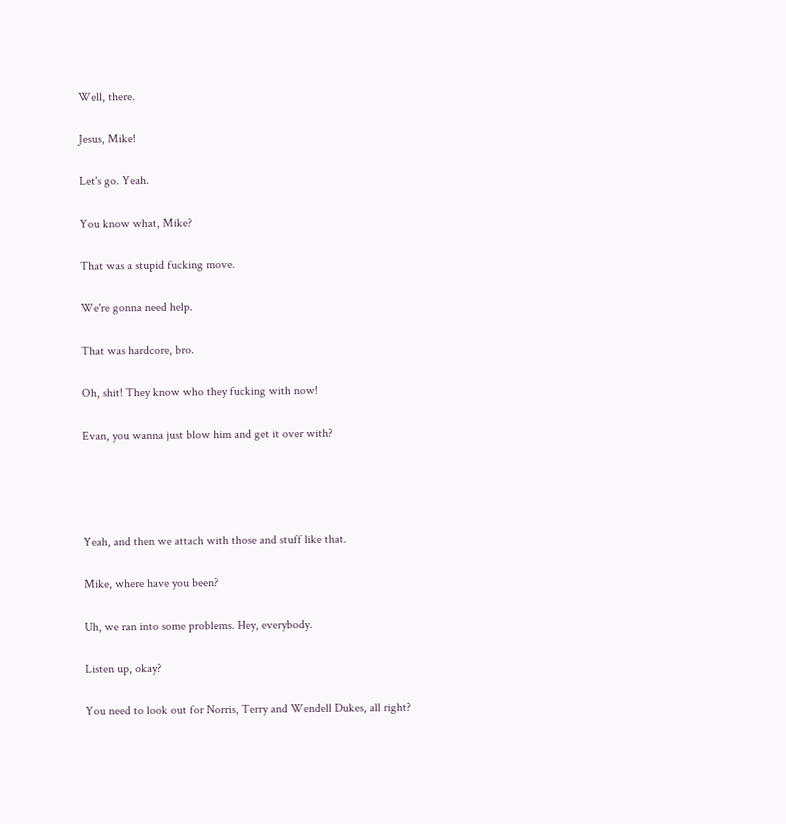Well, there.

Jesus, Mike!

Let's go. Yeah.

You know what, Mike?

That was a stupid fucking move.

We're gonna need help.

That was hardcore, bro.

Oh, shit! They know who they fucking with now!

Evan, you wanna just blow him and get it over with?




Yeah, and then we attach with those and stuff like that.

Mike, where have you been?

Uh, we ran into some problems. Hey, everybody.

Listen up, okay?

You need to look out for Norris, Terry and Wendell Dukes, all right?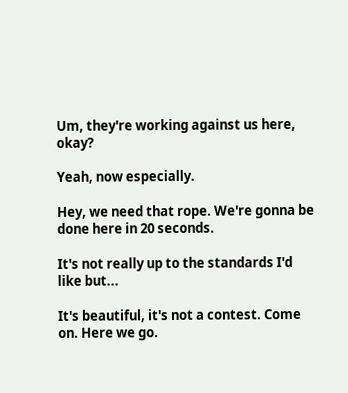Um, they're working against us here, okay?

Yeah, now especially.

Hey, we need that rope. We're gonna be done here in 20 seconds.

It's not really up to the standards I'd like but...

It's beautiful, it's not a contest. Come on. Here we go.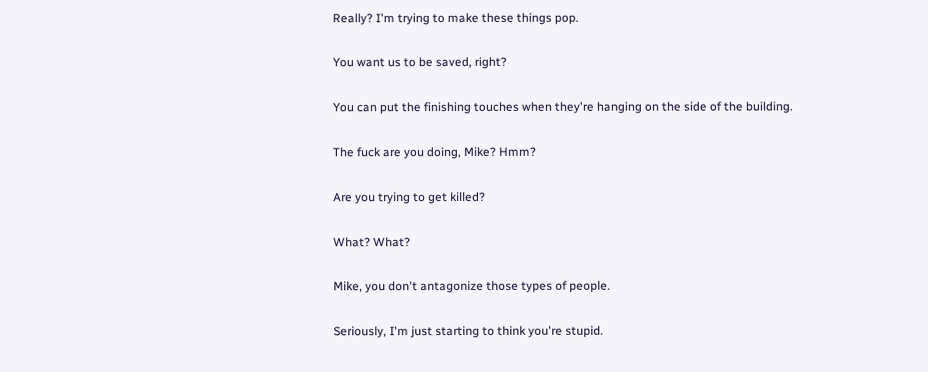Really? I'm trying to make these things pop.

You want us to be saved, right?

You can put the finishing touches when they're hanging on the side of the building.

The fuck are you doing, Mike? Hmm?

Are you trying to get killed?

What? What?

Mike, you don't antagonize those types of people.

Seriously, I'm just starting to think you're stupid.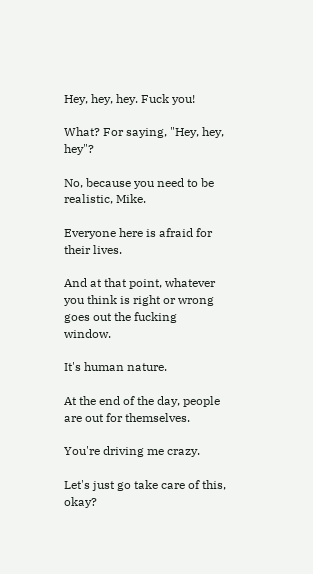Hey, hey, hey. Fuck you!

What? For saying, "Hey, hey, hey"?

No, because you need to be realistic, Mike.

Everyone here is afraid for their lives.

And at that point, whatever you think is right or wrong goes out the fucking window.

It's human nature.

At the end of the day, people are out for themselves.

You're driving me crazy.

Let's just go take care of this, okay?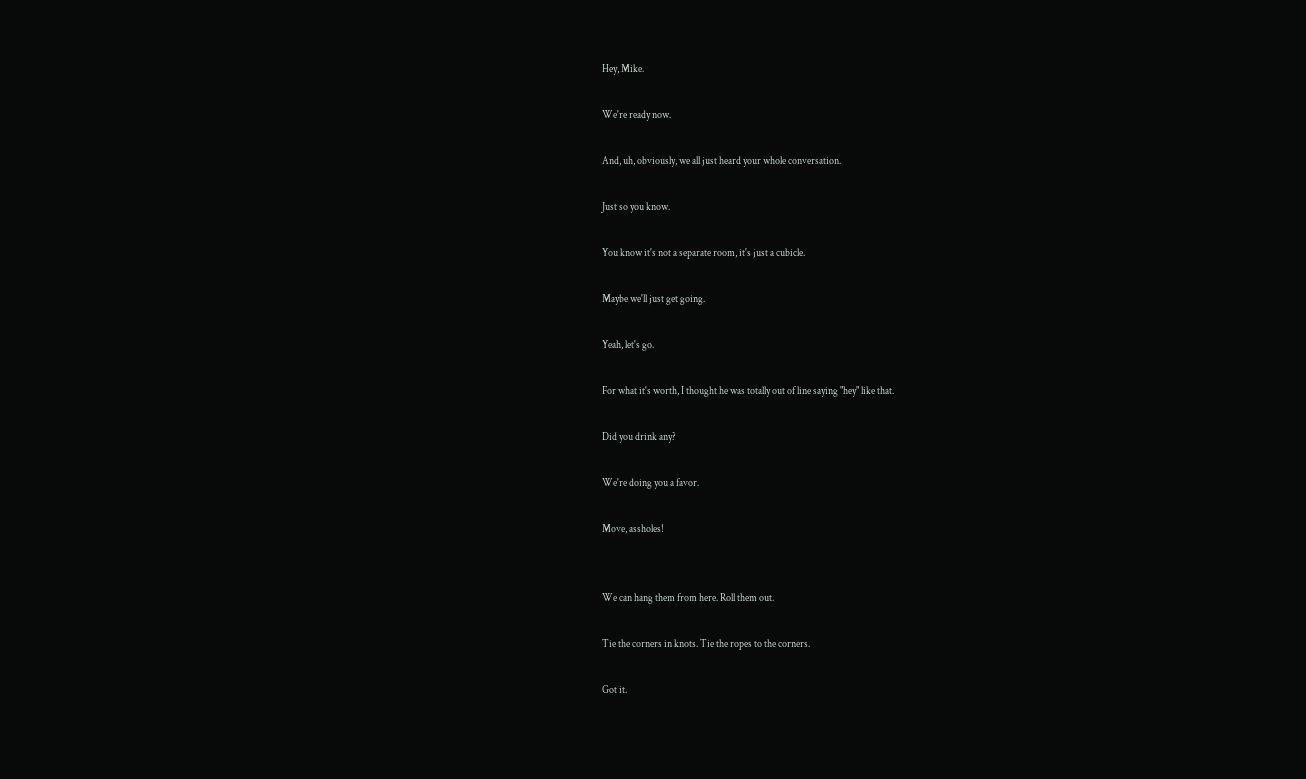Hey, Mike.

We're ready now.

And, uh, obviously, we all just heard your whole conversation.

Just so you know.

You know it's not a separate room, it's just a cubicle.

Maybe we'll just get going.

Yeah, let's go.

For what it's worth, I thought he was totally out of line saying "hey" like that.

Did you drink any?

We're doing you a favor.

Move, assholes!


We can hang them from here. Roll them out.

Tie the corners in knots. Tie the ropes to the corners.

Got it.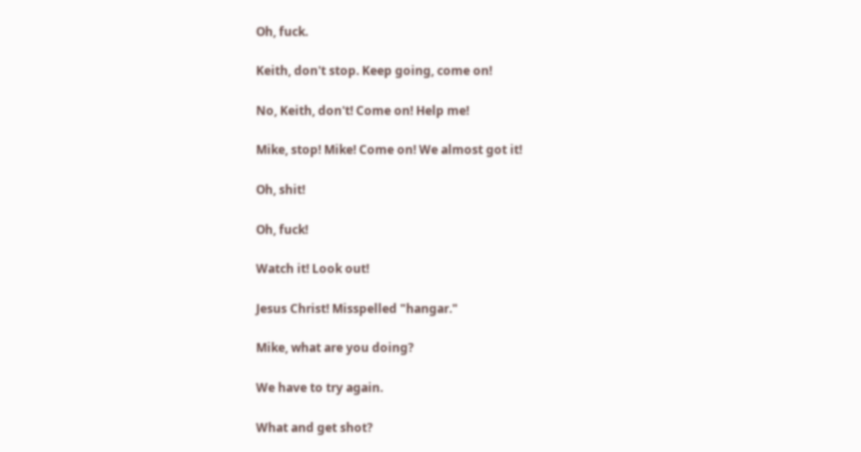Oh, fuck.

Keith, don't stop. Keep going, come on!

No, Keith, don't! Come on! Help me!

Mike, stop! Mike! Come on! We almost got it!

Oh, shit!

Oh, fuck!

Watch it! Look out!

Jesus Christ! Misspelled "hangar."

Mike, what are you doing?

We have to try again.

What and get shot?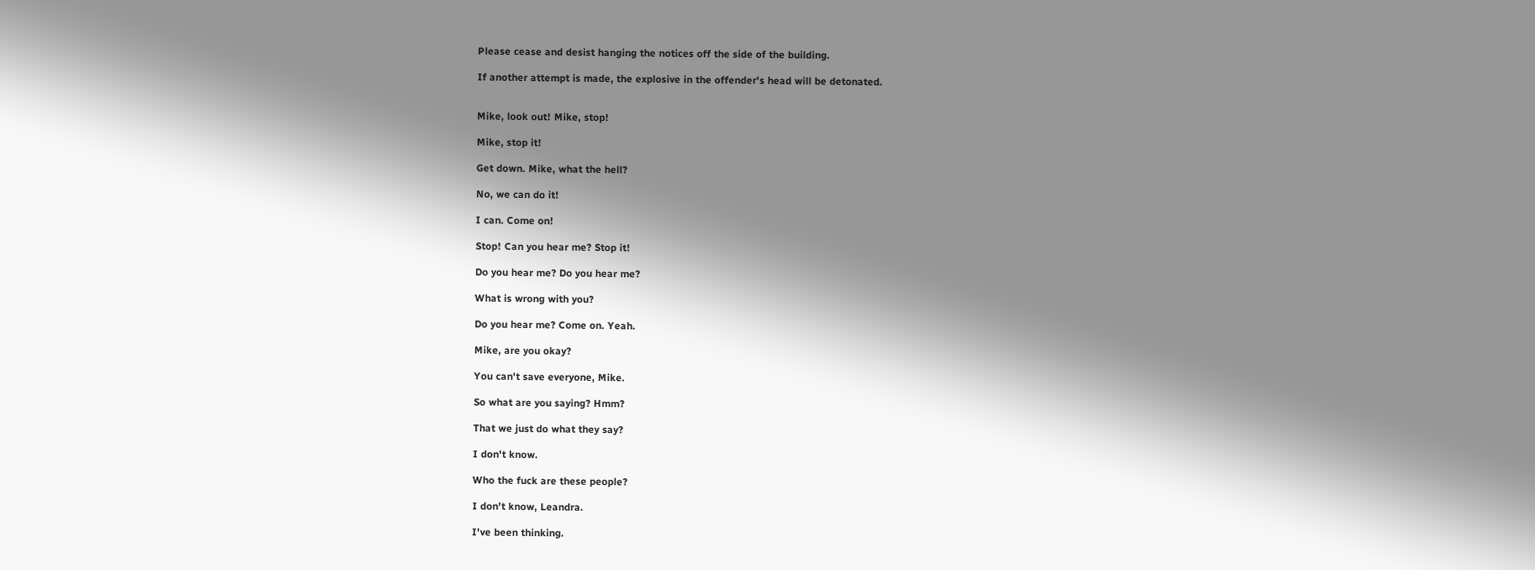Please cease and desist hanging the notices off the side of the building.

If another attempt is made, the explosive in the offender's head will be detonated.


Mike, look out! Mike, stop!

Mike, stop it!

Get down. Mike, what the hell?

No, we can do it!

I can. Come on!

Stop! Can you hear me? Stop it!

Do you hear me? Do you hear me?

What is wrong with you?

Do you hear me? Come on. Yeah.

Mike, are you okay?

You can't save everyone, Mike.

So what are you saying? Hmm?

That we just do what they say?

I don't know.

Who the fuck are these people?

I don't know, Leandra.

I've been thinking.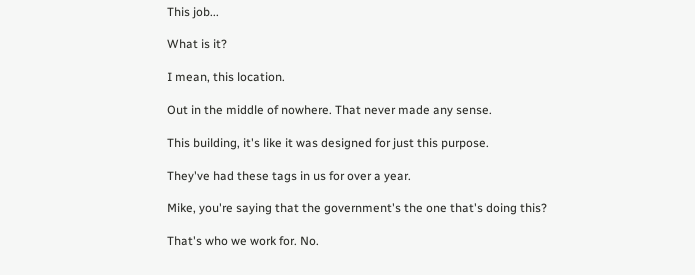This job...

What is it?

I mean, this location.

Out in the middle of nowhere. That never made any sense.

This building, it's like it was designed for just this purpose.

They've had these tags in us for over a year.

Mike, you're saying that the government's the one that's doing this?

That's who we work for. No.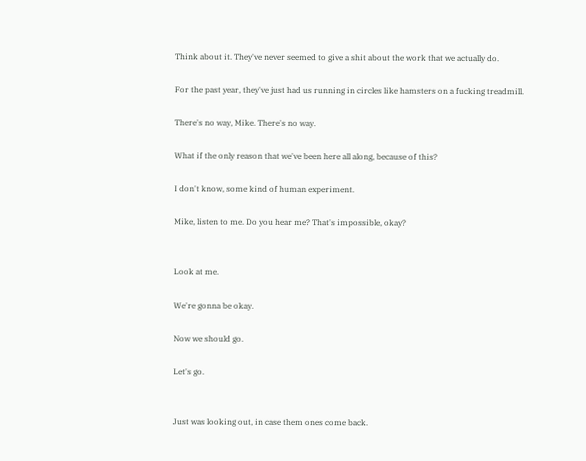Think about it. They've never seemed to give a shit about the work that we actually do.

For the past year, they've just had us running in circles like hamsters on a fucking treadmill.

There's no way, Mike. There's no way.

What if the only reason that we've been here all along, because of this?

I don't know, some kind of human experiment.

Mike, listen to me. Do you hear me? That's impossible, okay?


Look at me.

We're gonna be okay.

Now we should go.

Let's go.


Just was looking out, in case them ones come back.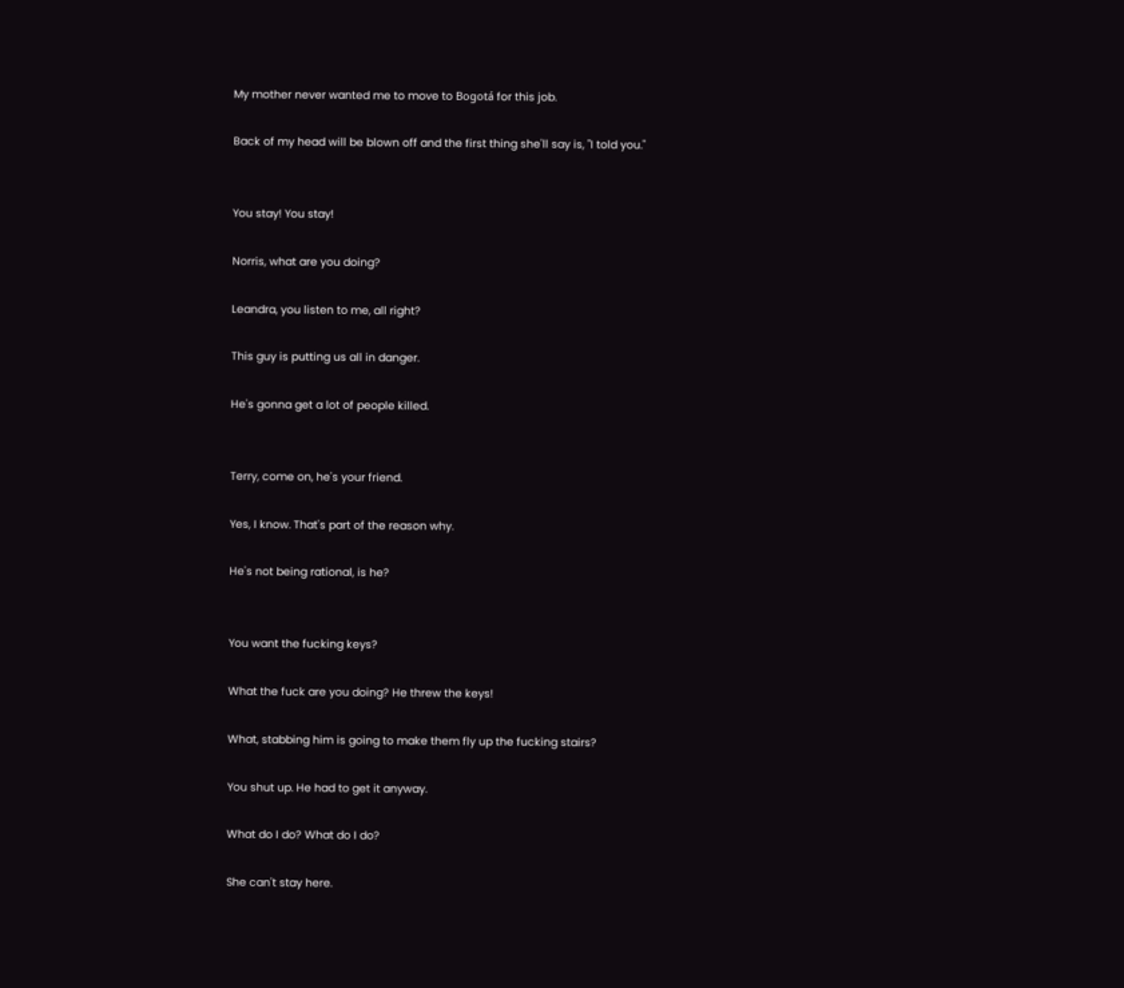My mother never wanted me to move to Bogotá for this job.

Back of my head will be blown off and the first thing she'll say is, "I told you."


You stay! You stay!

Norris, what are you doing?

Leandra, you listen to me, all right?

This guy is putting us all in danger.

He's gonna get a lot of people killed.


Terry, come on, he's your friend.

Yes, I know. That's part of the reason why.

He's not being rational, is he?


You want the fucking keys?

What the fuck are you doing? He threw the keys!

What, stabbing him is going to make them fly up the fucking stairs?

You shut up. He had to get it anyway.

What do I do? What do I do?

She can't stay here.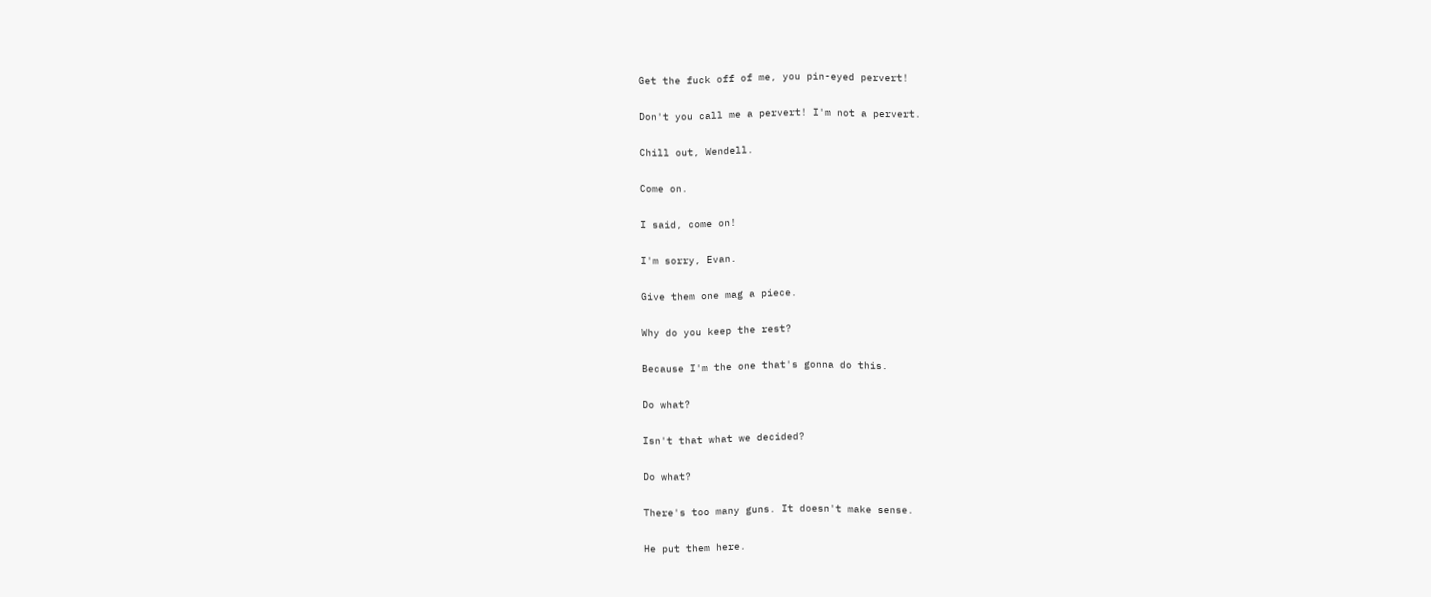Get the fuck off of me, you pin-eyed pervert!

Don't you call me a pervert! I'm not a pervert.

Chill out, Wendell.

Come on.

I said, come on!

I'm sorry, Evan.

Give them one mag a piece.

Why do you keep the rest?

Because I'm the one that's gonna do this.

Do what?

Isn't that what we decided?

Do what?

There's too many guns. It doesn't make sense.

He put them here.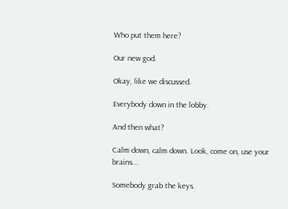Who put them here?

Our new god.

Okay, like we discussed.

Everybody down in the lobby.

And then what?

Calm down, calm down. Look, come on, use your brains...

Somebody grab the keys.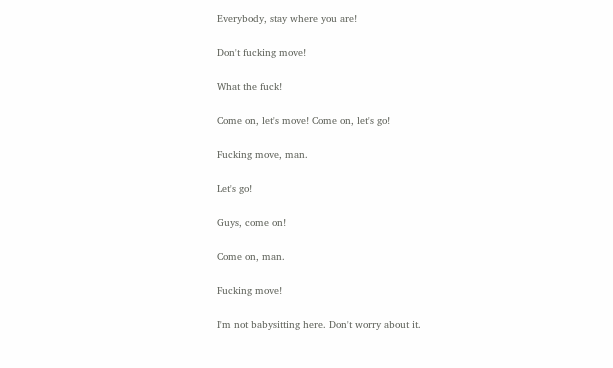Everybody, stay where you are!

Don't fucking move!

What the fuck!

Come on, let's move! Come on, let's go!

Fucking move, man.

Let's go!

Guys, come on!

Come on, man.

Fucking move!

I'm not babysitting here. Don't worry about it.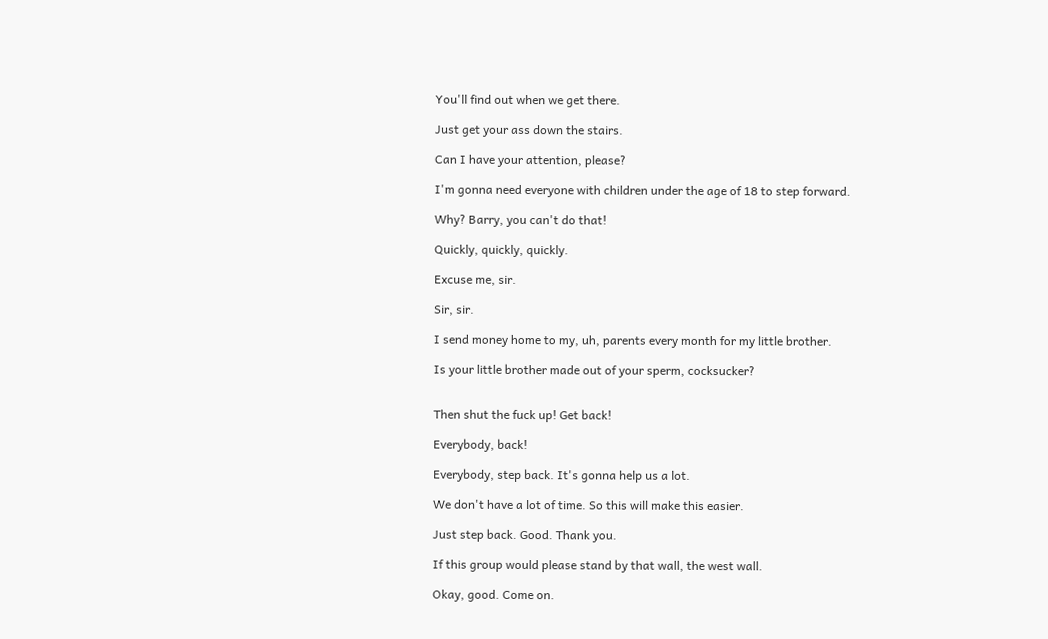You'll find out when we get there.

Just get your ass down the stairs.

Can I have your attention, please?

I'm gonna need everyone with children under the age of 18 to step forward.

Why? Barry, you can't do that!

Quickly, quickly, quickly.

Excuse me, sir.

Sir, sir.

I send money home to my, uh, parents every month for my little brother.

Is your little brother made out of your sperm, cocksucker?


Then shut the fuck up! Get back!

Everybody, back!

Everybody, step back. It's gonna help us a lot.

We don't have a lot of time. So this will make this easier.

Just step back. Good. Thank you.

If this group would please stand by that wall, the west wall.

Okay, good. Come on.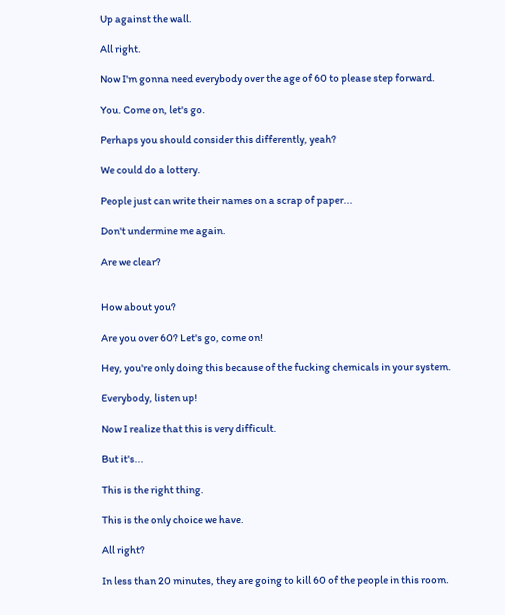Up against the wall.

All right.

Now I'm gonna need everybody over the age of 60 to please step forward.

You. Come on, let's go.

Perhaps you should consider this differently, yeah?

We could do a lottery.

People just can write their names on a scrap of paper...

Don't undermine me again.

Are we clear?


How about you?

Are you over 60? Let's go, come on!

Hey, you're only doing this because of the fucking chemicals in your system.

Everybody, listen up!

Now I realize that this is very difficult.

But it's...

This is the right thing.

This is the only choice we have.

All right?

In less than 20 minutes, they are going to kill 60 of the people in this room.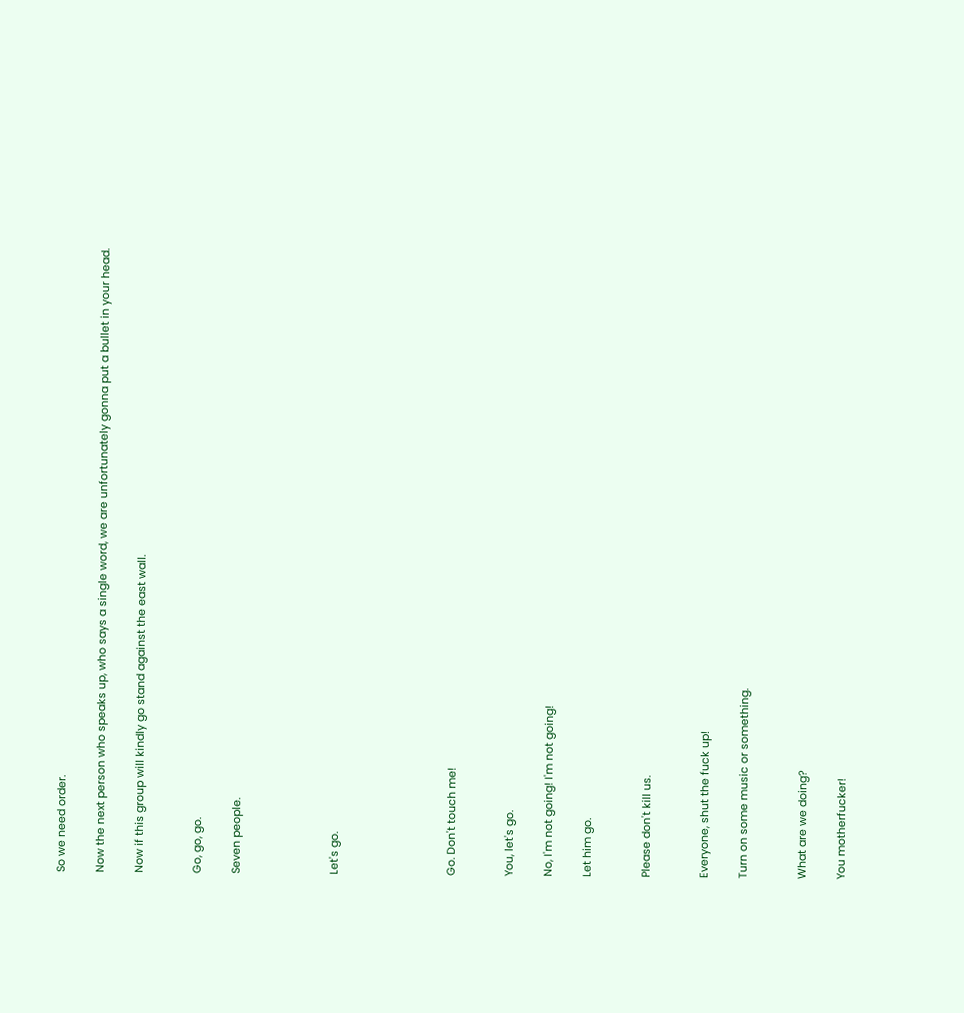So we need order.

Now the next person who speaks up, who says a single word, we are unfortunately gonna put a bullet in your head.

Now if this group will kindly go stand against the east wall.


Go, go, go.

Seven people.




Let's go.





Go. Don't touch me!


You, let's go.

No, I'm not going! I'm not going!

Let him go.


Please don't kill us.


Everyone, shut the fuck up!

Turn on some music or something.


What are we doing?

You motherfucker!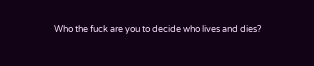Who the fuck are you to decide who lives and dies?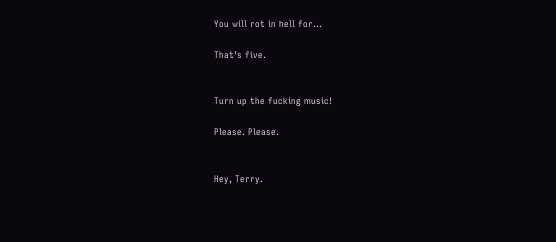You will rot in hell for...

That's five.


Turn up the fucking music!

Please. Please.


Hey, Terry.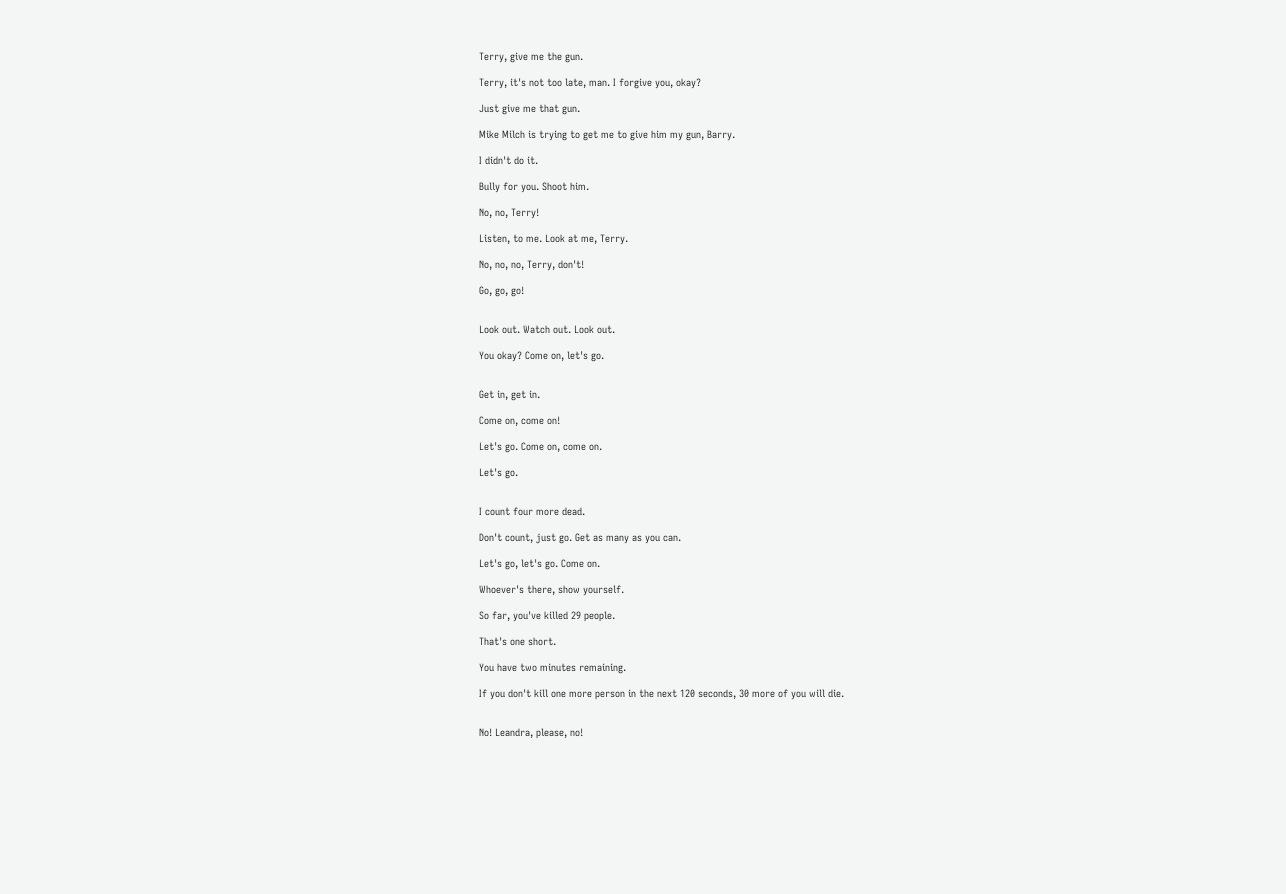Terry, give me the gun.

Terry, it's not too late, man. I forgive you, okay?

Just give me that gun.

Mike Milch is trying to get me to give him my gun, Barry.

I didn't do it.

Bully for you. Shoot him.

No, no, Terry!

Listen, to me. Look at me, Terry.

No, no, no, Terry, don't!

Go, go, go!


Look out. Watch out. Look out.

You okay? Come on, let's go.


Get in, get in.

Come on, come on!

Let's go. Come on, come on.

Let's go.


I count four more dead.

Don't count, just go. Get as many as you can.

Let's go, let's go. Come on.

Whoever's there, show yourself.

So far, you've killed 29 people.

That's one short.

You have two minutes remaining.

If you don't kill one more person in the next 120 seconds, 30 more of you will die.


No! Leandra, please, no!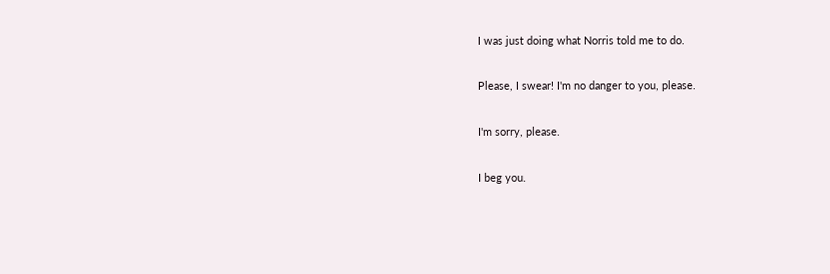I was just doing what Norris told me to do.

Please, I swear! I'm no danger to you, please.

I'm sorry, please.

I beg you.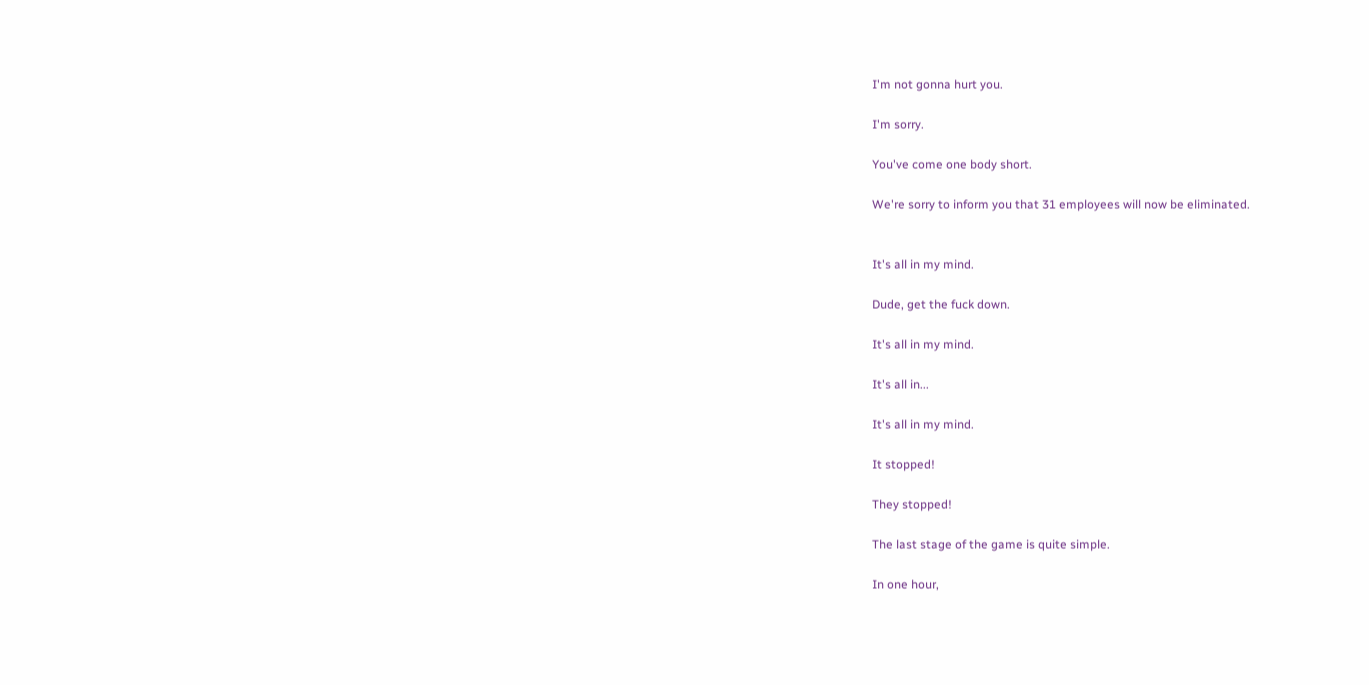I'm not gonna hurt you.

I'm sorry.

You've come one body short.

We're sorry to inform you that 31 employees will now be eliminated.


It's all in my mind.

Dude, get the fuck down.

It's all in my mind.

It's all in...

It's all in my mind.

It stopped!

They stopped!

The last stage of the game is quite simple.

In one hour,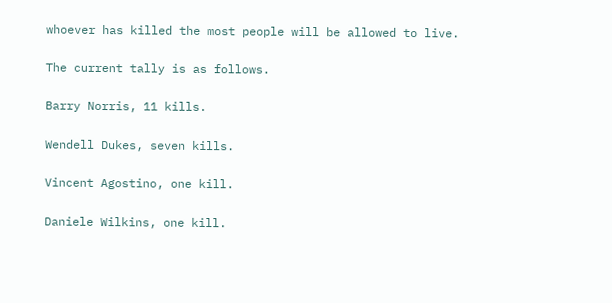whoever has killed the most people will be allowed to live.

The current tally is as follows.

Barry Norris, 11 kills.

Wendell Dukes, seven kills.

Vincent Agostino, one kill.

Daniele Wilkins, one kill.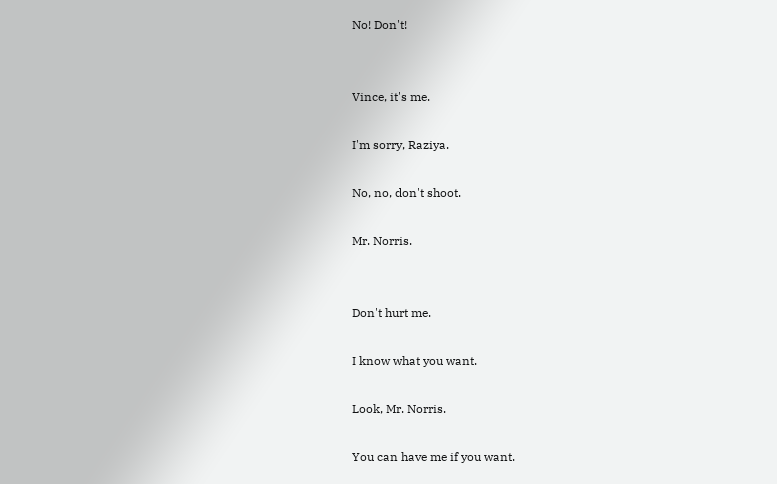No! Don't!


Vince, it's me.

I'm sorry, Raziya.

No, no, don't shoot.

Mr. Norris.


Don't hurt me.

I know what you want.

Look, Mr. Norris.

You can have me if you want.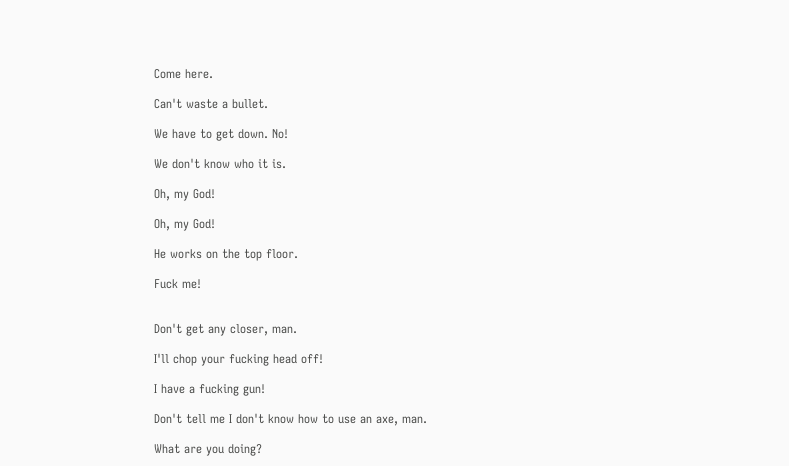Come here.

Can't waste a bullet.

We have to get down. No!

We don't know who it is.

Oh, my God!

Oh, my God!

He works on the top floor.

Fuck me!


Don't get any closer, man.

I'll chop your fucking head off!

I have a fucking gun!

Don't tell me I don't know how to use an axe, man.

What are you doing?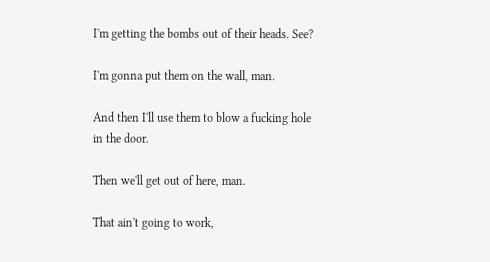I'm getting the bombs out of their heads. See?

I'm gonna put them on the wall, man.

And then I'll use them to blow a fucking hole in the door.

Then we'll get out of here, man.

That ain't going to work,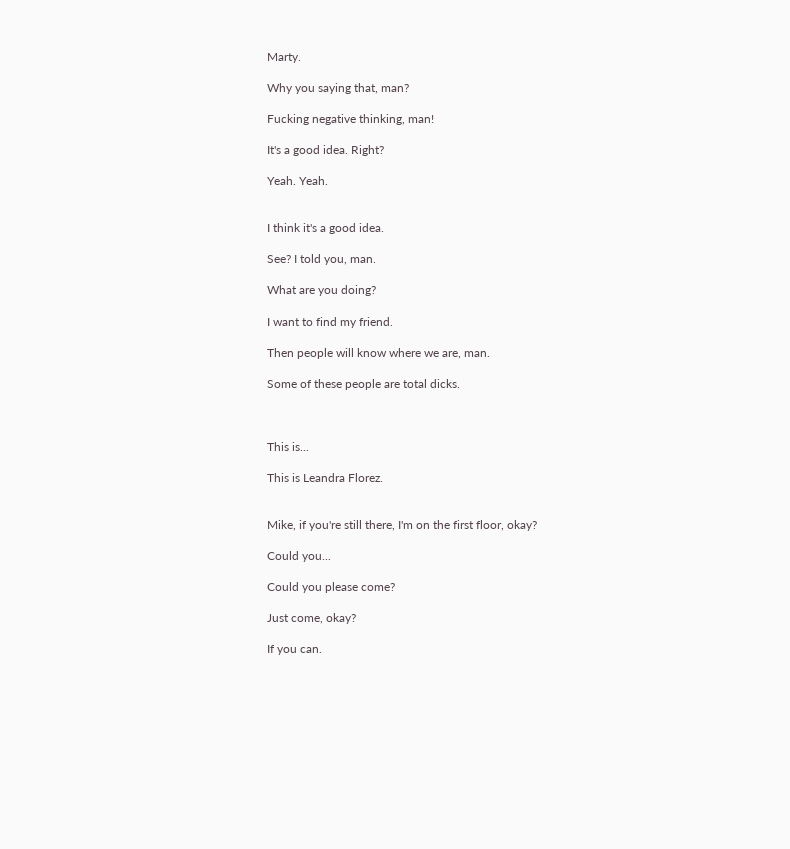Marty.

Why you saying that, man?

Fucking negative thinking, man!

It's a good idea. Right?

Yeah. Yeah.


I think it's a good idea.

See? I told you, man.

What are you doing?

I want to find my friend.

Then people will know where we are, man.

Some of these people are total dicks.



This is...

This is Leandra Florez.


Mike, if you're still there, I'm on the first floor, okay?

Could you...

Could you please come?

Just come, okay?

If you can.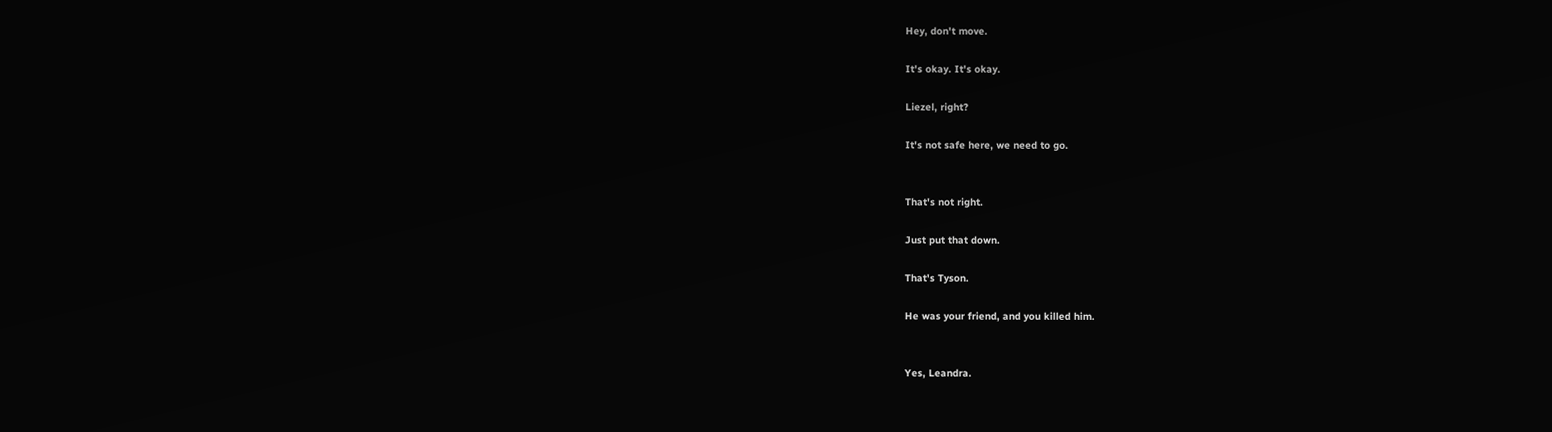Hey, don't move.

It's okay. It's okay.

Liezel, right?

It's not safe here, we need to go.


That's not right.

Just put that down.

That's Tyson.

He was your friend, and you killed him.


Yes, Leandra.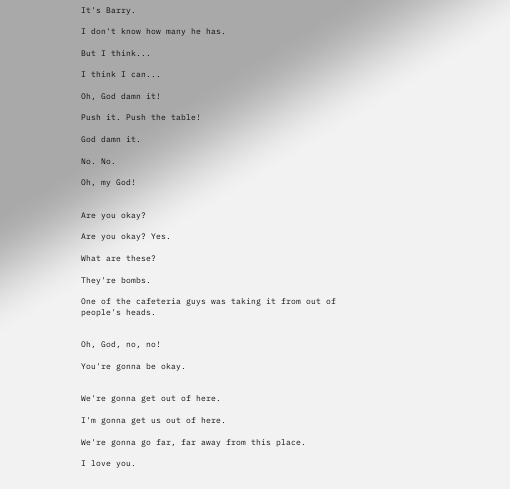It's Barry.

I don't know how many he has.

But I think...

I think I can...

Oh, God damn it!

Push it. Push the table!

God damn it.

No. No.

Oh, my God!


Are you okay?

Are you okay? Yes.

What are these?

They're bombs.

One of the cafeteria guys was taking it from out of people's heads.


Oh, God, no, no!

You're gonna be okay.


We're gonna get out of here.

I'm gonna get us out of here.

We're gonna go far, far away from this place.

I love you.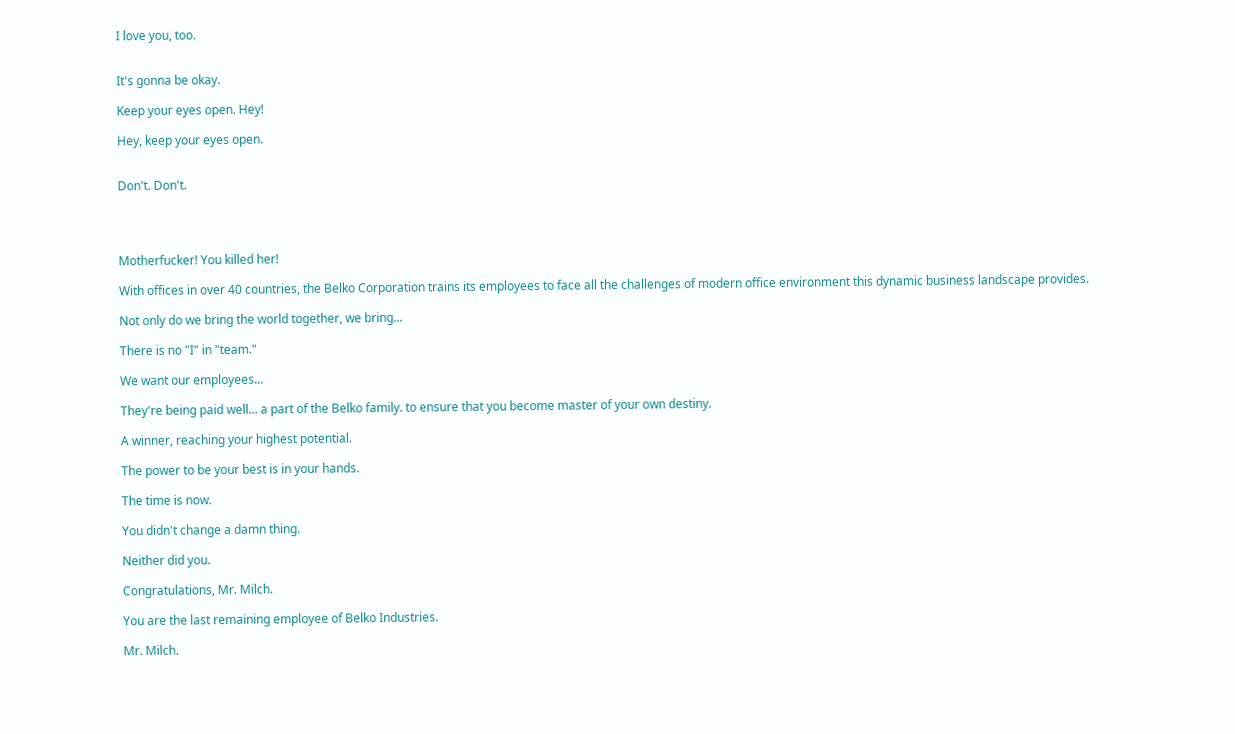I love you, too.


It's gonna be okay.

Keep your eyes open. Hey!

Hey, keep your eyes open.


Don't. Don't.




Motherfucker! You killed her!

With offices in over 40 countries, the Belko Corporation trains its employees to face all the challenges of modern office environment this dynamic business landscape provides.

Not only do we bring the world together, we bring...

There is no "I" in "team."

We want our employees...

They're being paid well... a part of the Belko family. to ensure that you become master of your own destiny.

A winner, reaching your highest potential.

The power to be your best is in your hands.

The time is now.

You didn't change a damn thing.

Neither did you.

Congratulations, Mr. Milch.

You are the last remaining employee of Belko Industries.

Mr. Milch.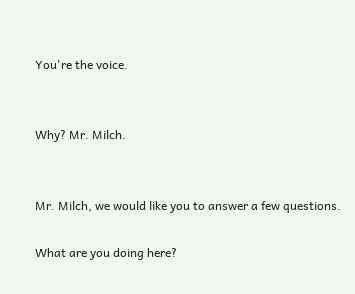You're the voice.


Why? Mr. Milch.


Mr. Milch, we would like you to answer a few questions.

What are you doing here?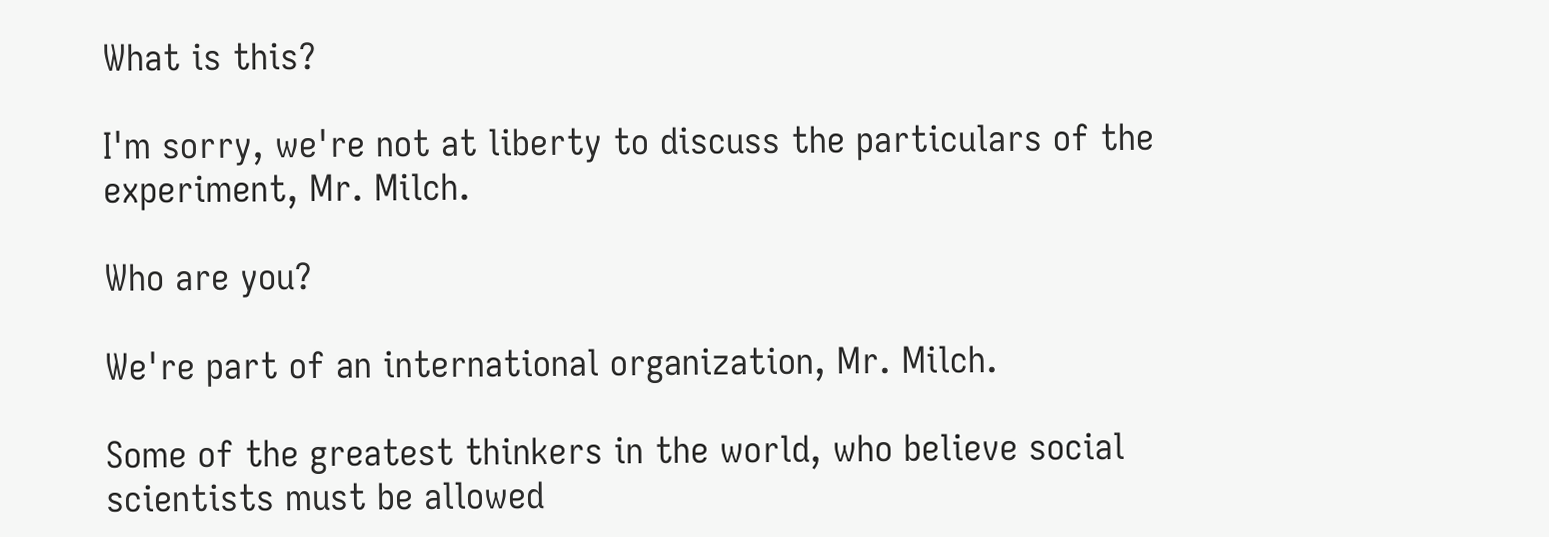What is this?

I'm sorry, we're not at liberty to discuss the particulars of the experiment, Mr. Milch.

Who are you?

We're part of an international organization, Mr. Milch.

Some of the greatest thinkers in the world, who believe social scientists must be allowed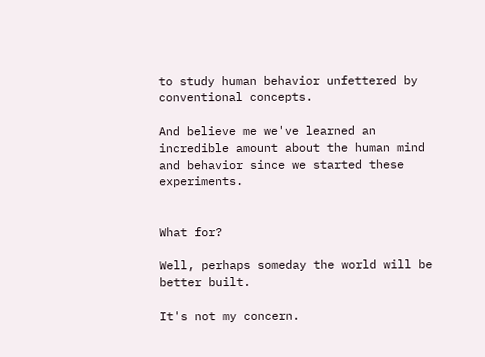to study human behavior unfettered by conventional concepts.

And believe me we've learned an incredible amount about the human mind and behavior since we started these experiments.


What for?

Well, perhaps someday the world will be better built.

It's not my concern.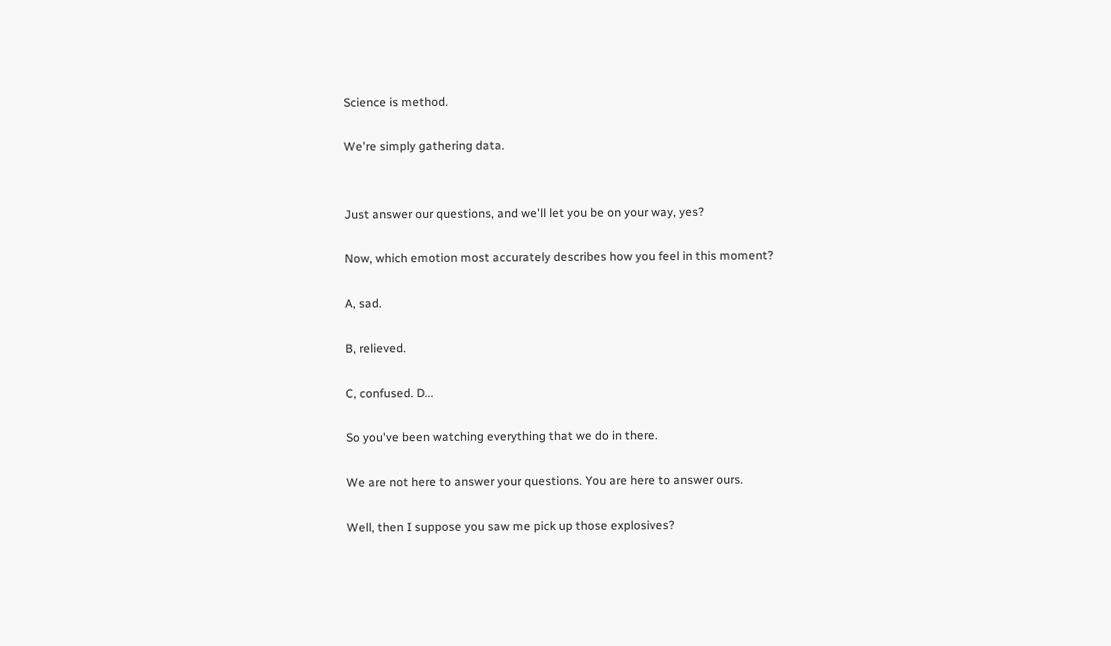Science is method.

We're simply gathering data.


Just answer our questions, and we'll let you be on your way, yes?

Now, which emotion most accurately describes how you feel in this moment?

A, sad.

B, relieved.

C, confused. D...

So you've been watching everything that we do in there.

We are not here to answer your questions. You are here to answer ours.

Well, then I suppose you saw me pick up those explosives?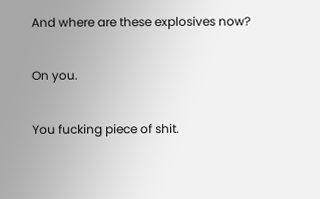And where are these explosives now?

On you.

You fucking piece of shit.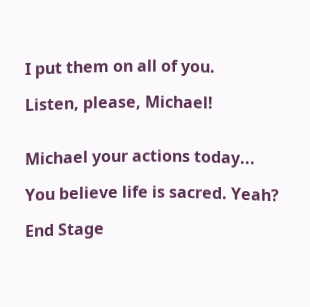I put them on all of you.

Listen, please, Michael!


Michael your actions today...

You believe life is sacred. Yeah?

End Stage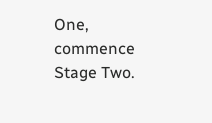One, commence Stage Two.